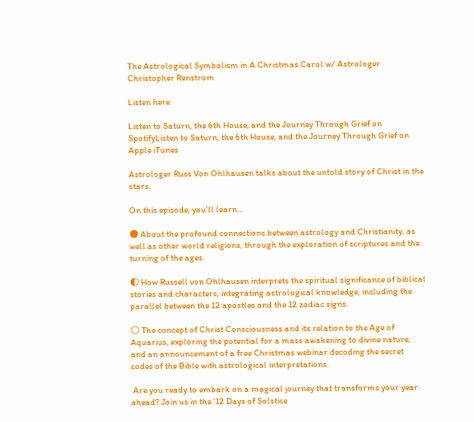The Astrological Symbolism in A Christmas Carol w/ Astrologer Christopher Renstrom

Listen here:

Listen to Saturn, the 6th House, and the Journey Through Grief on SpotifyListen to Saturn, the 6th House, and the Journey Through Grief on Apple iTunes

Astrologer Russ Von Ohlhausen talks about the untold story of Christ in the stars.

On this episode, you’ll learn…

🌑 About the profound connections between astrology and Christianity, as well as other world religions, through the exploration of scriptures and the turning of the ages.

🌓 How Russell von Ohlhausen interprets the spiritual significance of biblical stories and characters, integrating astrological knowledge, including the parallel between the 12 apostles and the 12 zodiac signs.

🌕 The concept of Christ Consciousness and its relation to the Age of Aquarius, exploring the potential for a mass awakening to divine nature, and an announcement of a free Christmas webinar decoding the secret codes of the Bible with astrological interpretations.

 Are you ready to embark on a magical journey that transforms your year ahead? Join us in the ’12 Days of Solstice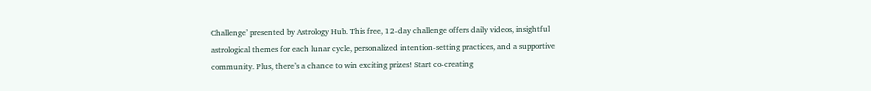Challenge’ presented by Astrology Hub. This free, 12-day challenge offers daily videos, insightful astrological themes for each lunar cycle, personalized intention-setting practices, and a supportive community. Plus, there’s a chance to win exciting prizes! Start co-creating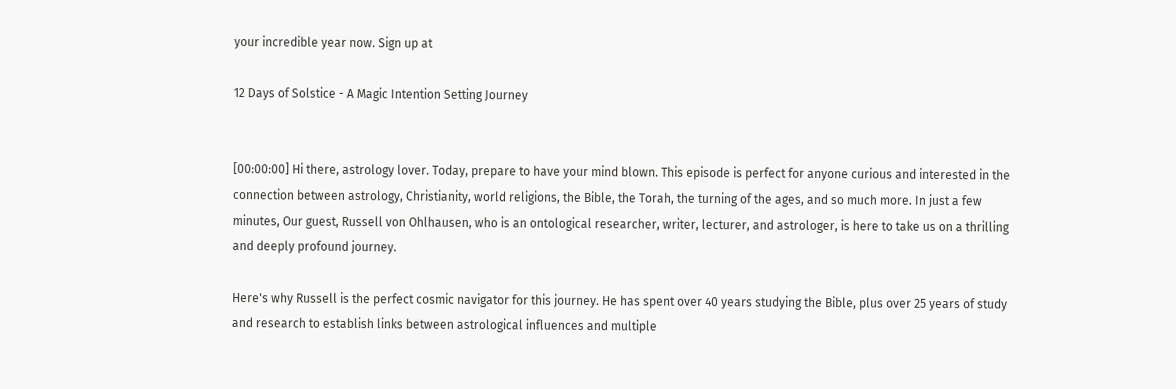your incredible year now. Sign up at

12 Days of Solstice - A Magic Intention Setting Journey


[00:00:00] Hi there, astrology lover. Today, prepare to have your mind blown. This episode is perfect for anyone curious and interested in the connection between astrology, Christianity, world religions, the Bible, the Torah, the turning of the ages, and so much more. In just a few minutes, Our guest, Russell von Ohlhausen, who is an ontological researcher, writer, lecturer, and astrologer, is here to take us on a thrilling and deeply profound journey.

Here's why Russell is the perfect cosmic navigator for this journey. He has spent over 40 years studying the Bible, plus over 25 years of study and research to establish links between astrological influences and multiple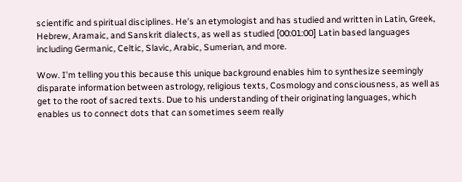scientific and spiritual disciplines. He's an etymologist and has studied and written in Latin, Greek, Hebrew, Aramaic, and Sanskrit dialects, as well as studied [00:01:00] Latin based languages including Germanic, Celtic, Slavic, Arabic, Sumerian, and more.

Wow. I'm telling you this because this unique background enables him to synthesize seemingly disparate information between astrology, religious texts, Cosmology and consciousness, as well as get to the root of sacred texts. Due to his understanding of their originating languages, which enables us to connect dots that can sometimes seem really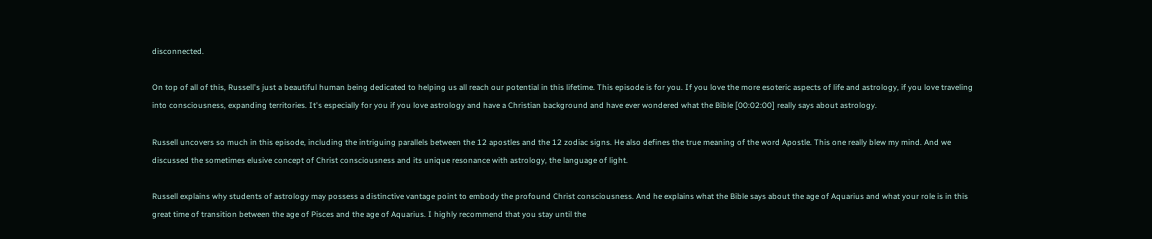disconnected.

On top of all of this, Russell's just a beautiful human being dedicated to helping us all reach our potential in this lifetime. This episode is for you. If you love the more esoteric aspects of life and astrology, if you love traveling into consciousness, expanding territories. It's especially for you if you love astrology and have a Christian background and have ever wondered what the Bible [00:02:00] really says about astrology.

Russell uncovers so much in this episode, including the intriguing parallels between the 12 apostles and the 12 zodiac signs. He also defines the true meaning of the word Apostle. This one really blew my mind. And we discussed the sometimes elusive concept of Christ consciousness and its unique resonance with astrology, the language of light.

Russell explains why students of astrology may possess a distinctive vantage point to embody the profound Christ consciousness. And he explains what the Bible says about the age of Aquarius and what your role is in this great time of transition between the age of Pisces and the age of Aquarius. I highly recommend that you stay until the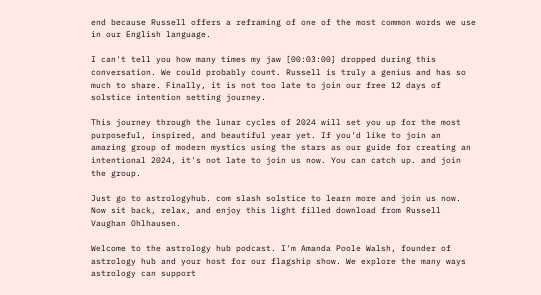end because Russell offers a reframing of one of the most common words we use in our English language.

I can't tell you how many times my jaw [00:03:00] dropped during this conversation. We could probably count. Russell is truly a genius and has so much to share. Finally, it is not too late to join our free 12 days of solstice intention setting journey.

This journey through the lunar cycles of 2024 will set you up for the most purposeful, inspired, and beautiful year yet. If you'd like to join an amazing group of modern mystics using the stars as our guide for creating an intentional 2024, it's not late to join us now. You can catch up. and join the group.

Just go to astrologyhub. com slash solstice to learn more and join us now. Now sit back, relax, and enjoy this light filled download from Russell Vaughan Ohlhausen.

Welcome to the astrology hub podcast. I'm Amanda Poole Walsh, founder of astrology hub and your host for our flagship show. We explore the many ways astrology can support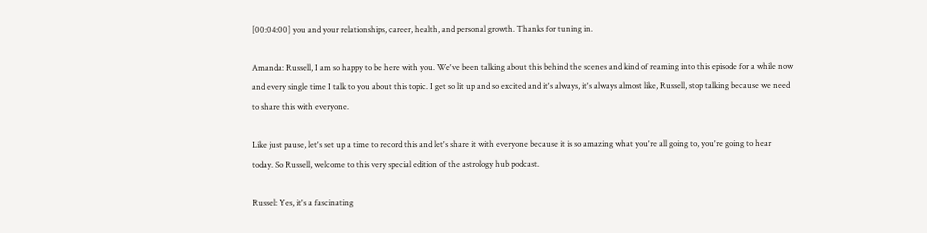[00:04:00] you and your relationships, career, health, and personal growth. Thanks for tuning in.

Amanda: Russell, I am so happy to be here with you. We've been talking about this behind the scenes and kind of reaming into this episode for a while now and every single time I talk to you about this topic. I get so lit up and so excited and it's always, it's always almost like, Russell, stop talking because we need to share this with everyone.

Like just pause, let's set up a time to record this and let's share it with everyone because it is so amazing what you're all going to, you're going to hear today. So Russell, welcome to this very special edition of the astrology hub podcast.

Russel: Yes, it's a fascinating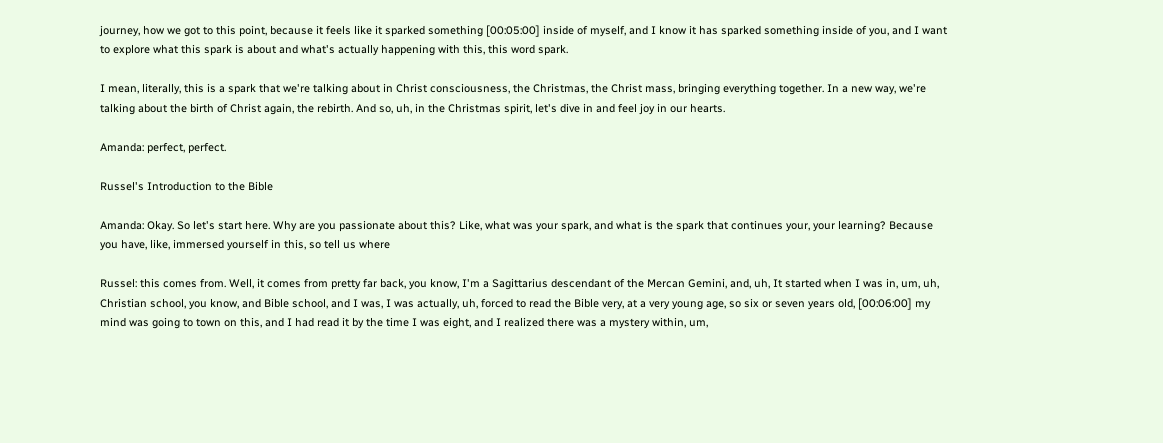journey, how we got to this point, because it feels like it sparked something [00:05:00] inside of myself, and I know it has sparked something inside of you, and I want to explore what this spark is about and what's actually happening with this, this word spark.

I mean, literally, this is a spark that we're talking about in Christ consciousness, the Christmas, the Christ mass, bringing everything together. In a new way, we're talking about the birth of Christ again, the rebirth. And so, uh, in the Christmas spirit, let's dive in and feel joy in our hearts.

Amanda: perfect, perfect.

Russel's Introduction to the Bible

Amanda: Okay. So let's start here. Why are you passionate about this? Like, what was your spark, and what is the spark that continues your, your learning? Because you have, like, immersed yourself in this, so tell us where

Russel: this comes from. Well, it comes from pretty far back, you know, I'm a Sagittarius descendant of the Mercan Gemini, and, uh, It started when I was in, um, uh, Christian school, you know, and Bible school, and I was, I was actually, uh, forced to read the Bible very, at a very young age, so six or seven years old, [00:06:00] my mind was going to town on this, and I had read it by the time I was eight, and I realized there was a mystery within, um,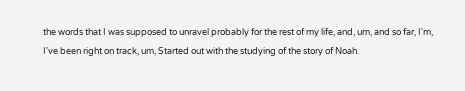the words that I was supposed to unravel probably for the rest of my life, and, um, and so far, I'm, I've been right on track, um, Started out with the studying of the story of Noah.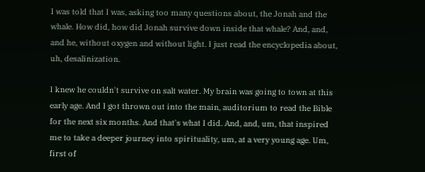I was told that I was, asking too many questions about, the Jonah and the whale. How did, how did Jonah survive down inside that whale? And, and, and he, without oxygen and without light. I just read the encyclopedia about, uh, desalinization.

I knew he couldn't survive on salt water. My brain was going to town at this early age. And I got thrown out into the main, auditorium to read the Bible for the next six months. And that's what I did. And, and, um, that inspired me to take a deeper journey into spirituality, um, at a very young age. Um, first of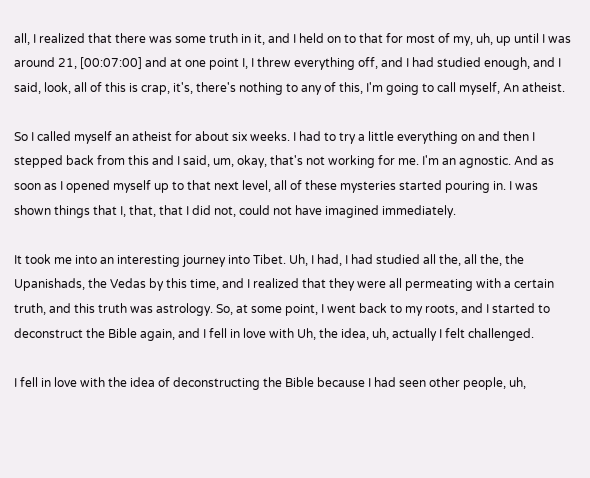all, I realized that there was some truth in it, and I held on to that for most of my, uh, up until I was around 21, [00:07:00] and at one point I, I threw everything off, and I had studied enough, and I said, look, all of this is crap, it's, there's nothing to any of this, I'm going to call myself, An atheist.

So I called myself an atheist for about six weeks. I had to try a little everything on and then I stepped back from this and I said, um, okay, that's not working for me. I'm an agnostic. And as soon as I opened myself up to that next level, all of these mysteries started pouring in. I was shown things that I, that, that I did not, could not have imagined immediately.

It took me into an interesting journey into Tibet. Uh, I had, I had studied all the, all the, the Upanishads, the Vedas by this time, and I realized that they were all permeating with a certain truth, and this truth was astrology. So, at some point, I went back to my roots, and I started to deconstruct the Bible again, and I fell in love with Uh, the idea, uh, actually I felt challenged.

I fell in love with the idea of deconstructing the Bible because I had seen other people, uh,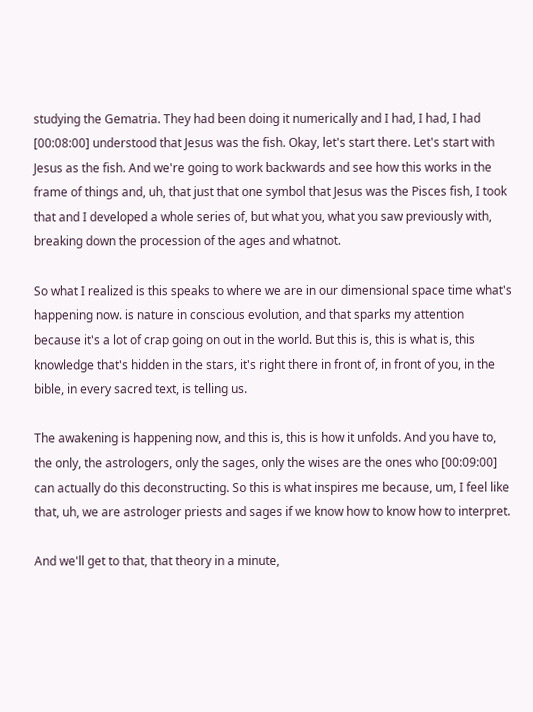studying the Gematria. They had been doing it numerically and I had, I had, I had [00:08:00] understood that Jesus was the fish. Okay, let's start there. Let's start with Jesus as the fish. And we're going to work backwards and see how this works in the frame of things and, uh, that just that one symbol that Jesus was the Pisces fish, I took that and I developed a whole series of, but what you, what you saw previously with, breaking down the procession of the ages and whatnot.

So what I realized is this speaks to where we are in our dimensional space time what's happening now. is nature in conscious evolution, and that sparks my attention because it's a lot of crap going on out in the world. But this is, this is what is, this knowledge that's hidden in the stars, it's right there in front of, in front of you, in the bible, in every sacred text, is telling us.

The awakening is happening now, and this is, this is how it unfolds. And you have to, the only, the astrologers, only the sages, only the wises are the ones who [00:09:00] can actually do this deconstructing. So this is what inspires me because, um, I feel like that, uh, we are astrologer priests and sages if we know how to know how to interpret.

And we'll get to that, that theory in a minute,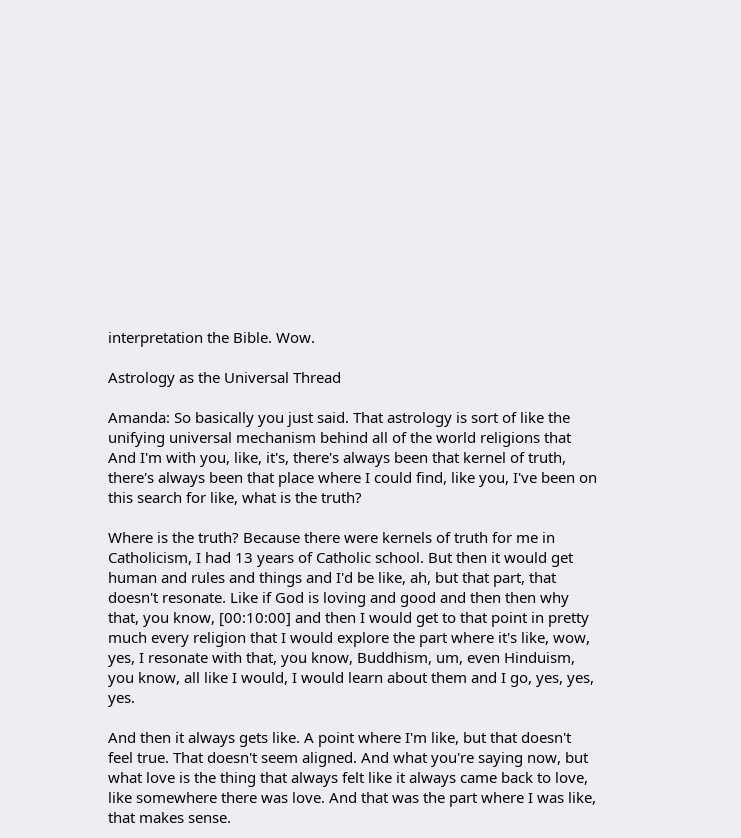interpretation the Bible. Wow.

Astrology as the Universal Thread

Amanda: So basically you just said. That astrology is sort of like the unifying universal mechanism behind all of the world religions that And I'm with you, like, it's, there's always been that kernel of truth, there's always been that place where I could find, like you, I've been on this search for like, what is the truth?

Where is the truth? Because there were kernels of truth for me in Catholicism, I had 13 years of Catholic school. But then it would get human and rules and things and I'd be like, ah, but that part, that doesn't resonate. Like if God is loving and good and then then why that, you know, [00:10:00] and then I would get to that point in pretty much every religion that I would explore the part where it's like, wow, yes, I resonate with that, you know, Buddhism, um, even Hinduism, you know, all like I would, I would learn about them and I go, yes, yes, yes.

And then it always gets like. A point where I'm like, but that doesn't feel true. That doesn't seem aligned. And what you're saying now, but what love is the thing that always felt like it always came back to love, like somewhere there was love. And that was the part where I was like, that makes sense.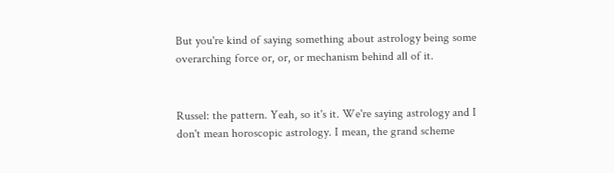But you're kind of saying something about astrology being some overarching force or, or, or mechanism behind all of it.


Russel: the pattern. Yeah, so it's it. We're saying astrology and I don't mean horoscopic astrology. I mean, the grand scheme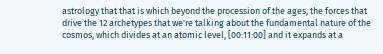astrology that that is which beyond the procession of the ages, the forces that drive the 12 archetypes that we're talking about the fundamental nature of the cosmos, which divides at an atomic level, [00:11:00] and it expands at a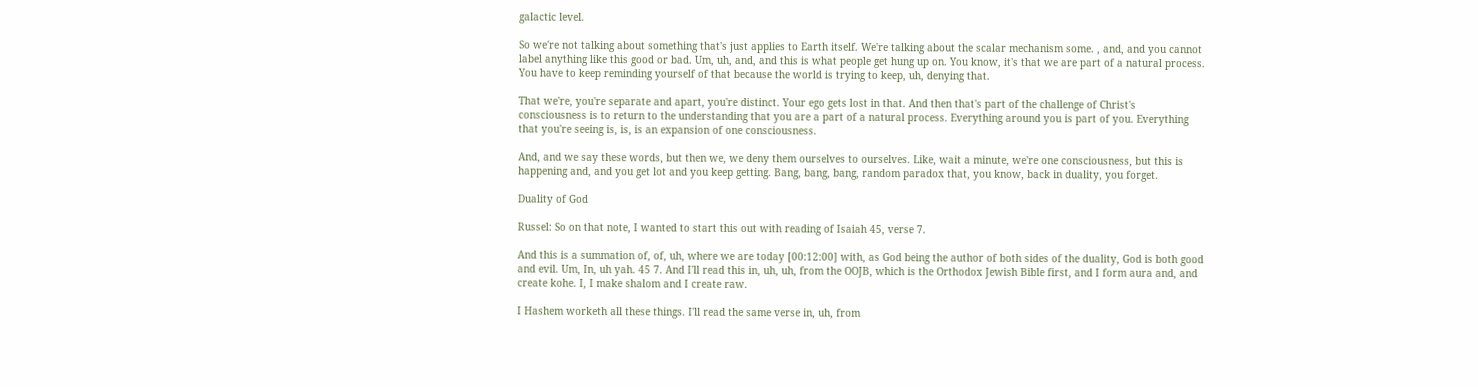galactic level.

So we're not talking about something that's just applies to Earth itself. We're talking about the scalar mechanism some. , and, and you cannot label anything like this good or bad. Um, uh, and, and this is what people get hung up on. You know, it's that we are part of a natural process. You have to keep reminding yourself of that because the world is trying to keep, uh, denying that.

That we're, you're separate and apart, you're distinct. Your ego gets lost in that. And then that's part of the challenge of Christ's consciousness is to return to the understanding that you are a part of a natural process. Everything around you is part of you. Everything that you're seeing is, is, is an expansion of one consciousness.

And, and we say these words, but then we, we deny them ourselves to ourselves. Like, wait a minute, we're one consciousness, but this is happening and, and you get lot and you keep getting. Bang, bang, bang, random paradox that, you know, back in duality, you forget.

Duality of God

Russel: So on that note, I wanted to start this out with reading of Isaiah 45, verse 7.

And this is a summation of, of, uh, where we are today [00:12:00] with, as God being the author of both sides of the duality, God is both good and evil. Um, In, uh yah. 45 7. And I'll read this in, uh, uh, from the OOJB, which is the Orthodox Jewish Bible first, and I form aura and, and create kohe. I, I make shalom and I create raw.

I Hashem worketh all these things. I'll read the same verse in, uh, from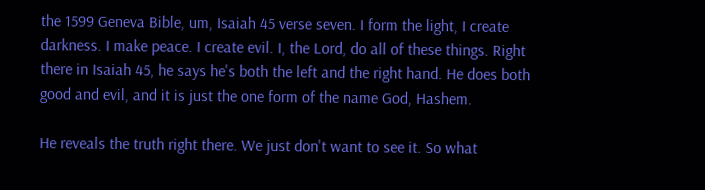the 1599 Geneva Bible, um, Isaiah 45 verse seven. I form the light, I create darkness. I make peace. I create evil. I, the Lord, do all of these things. Right there in Isaiah 45, he says he's both the left and the right hand. He does both good and evil, and it is just the one form of the name God, Hashem.

He reveals the truth right there. We just don't want to see it. So what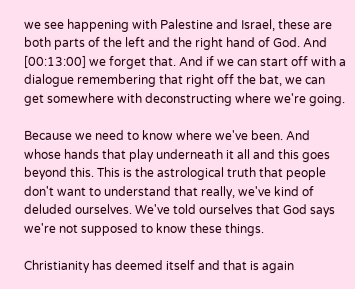we see happening with Palestine and Israel, these are both parts of the left and the right hand of God. And [00:13:00] we forget that. And if we can start off with a dialogue remembering that right off the bat, we can get somewhere with deconstructing where we're going.

Because we need to know where we've been. And whose hands that play underneath it all and this goes beyond this. This is the astrological truth that people don't want to understand that really, we've kind of deluded ourselves. We've told ourselves that God says we're not supposed to know these things.

Christianity has deemed itself and that is again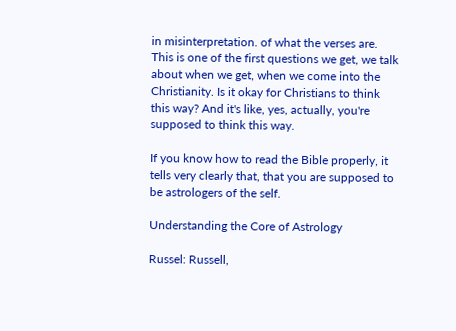in misinterpretation. of what the verses are. This is one of the first questions we get, we talk about when we get, when we come into the Christianity. Is it okay for Christians to think this way? And it's like, yes, actually, you're supposed to think this way.

If you know how to read the Bible properly, it tells very clearly that, that you are supposed to be astrologers of the self.

Understanding the Core of Astrology

Russel: Russell,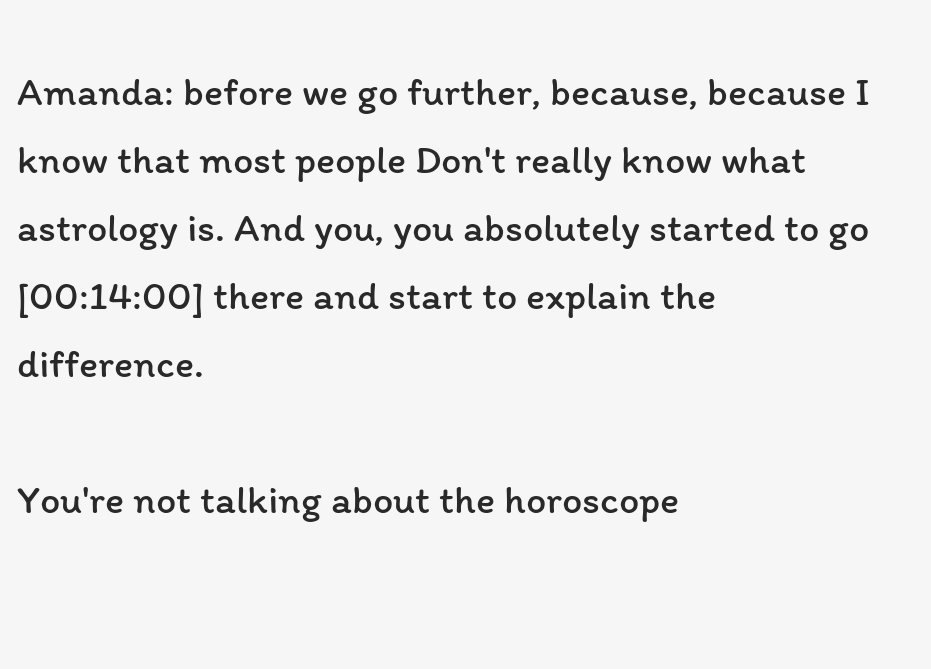Amanda: before we go further, because, because I know that most people Don't really know what astrology is. And you, you absolutely started to go [00:14:00] there and start to explain the difference.

You're not talking about the horoscope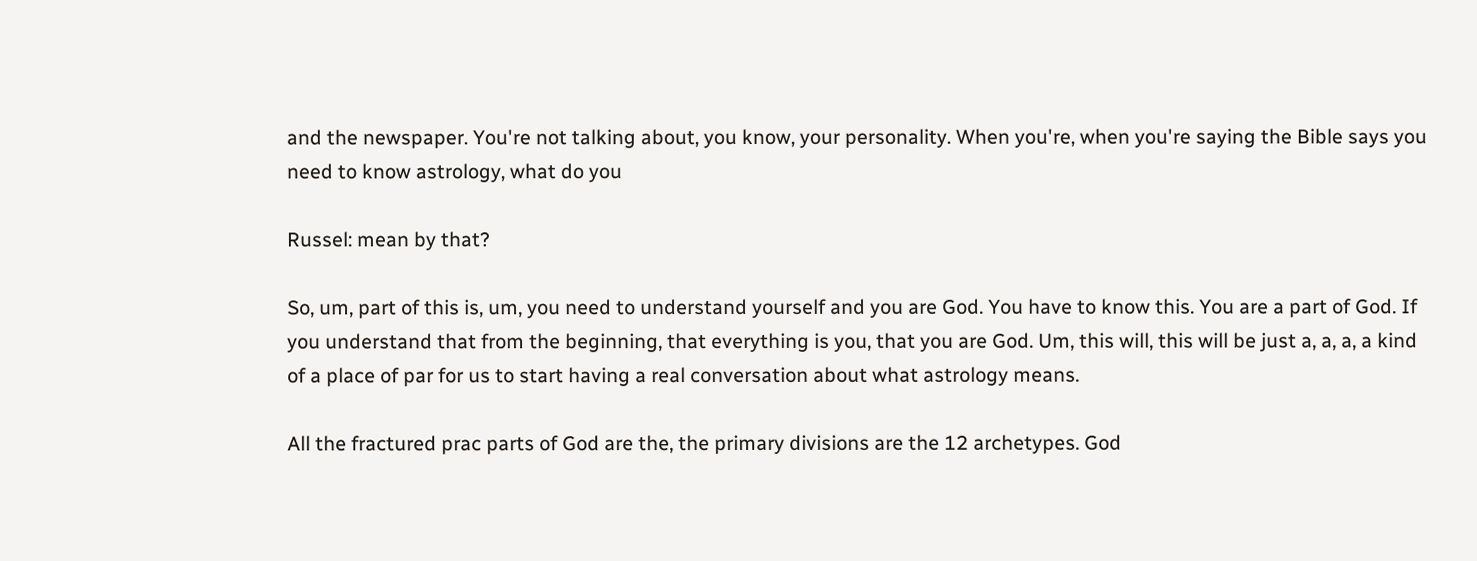and the newspaper. You're not talking about, you know, your personality. When you're, when you're saying the Bible says you need to know astrology, what do you

Russel: mean by that?

So, um, part of this is, um, you need to understand yourself and you are God. You have to know this. You are a part of God. If you understand that from the beginning, that everything is you, that you are God. Um, this will, this will be just a, a, a, a kind of a place of par for us to start having a real conversation about what astrology means.

All the fractured prac parts of God are the, the primary divisions are the 12 archetypes. God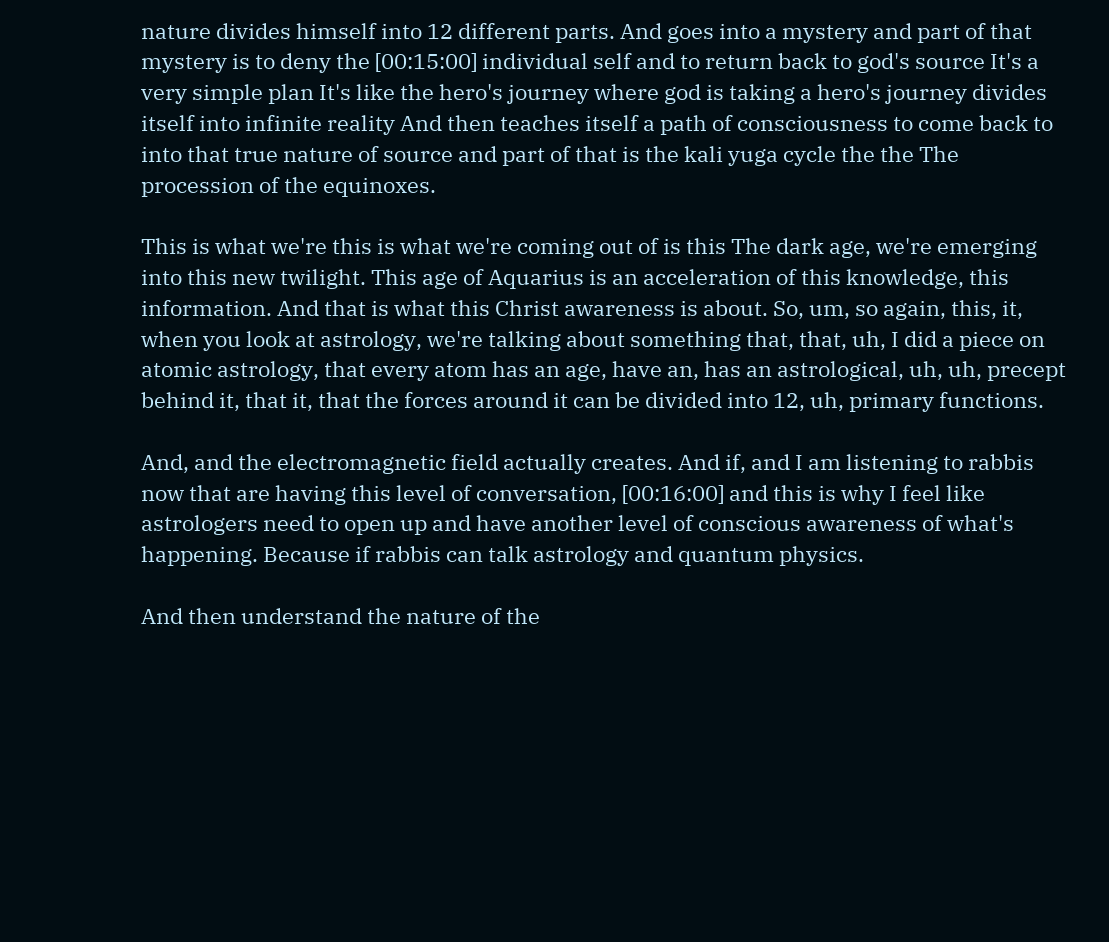nature divides himself into 12 different parts. And goes into a mystery and part of that mystery is to deny the [00:15:00] individual self and to return back to god's source It's a very simple plan It's like the hero's journey where god is taking a hero's journey divides itself into infinite reality And then teaches itself a path of consciousness to come back to into that true nature of source and part of that is the kali yuga cycle the the The procession of the equinoxes.

This is what we're this is what we're coming out of is this The dark age, we're emerging into this new twilight. This age of Aquarius is an acceleration of this knowledge, this information. And that is what this Christ awareness is about. So, um, so again, this, it, when you look at astrology, we're talking about something that, that, uh, I did a piece on atomic astrology, that every atom has an age, have an, has an astrological, uh, uh, precept behind it, that it, that the forces around it can be divided into 12, uh, primary functions.

And, and the electromagnetic field actually creates. And if, and I am listening to rabbis now that are having this level of conversation, [00:16:00] and this is why I feel like astrologers need to open up and have another level of conscious awareness of what's happening. Because if rabbis can talk astrology and quantum physics.

And then understand the nature of the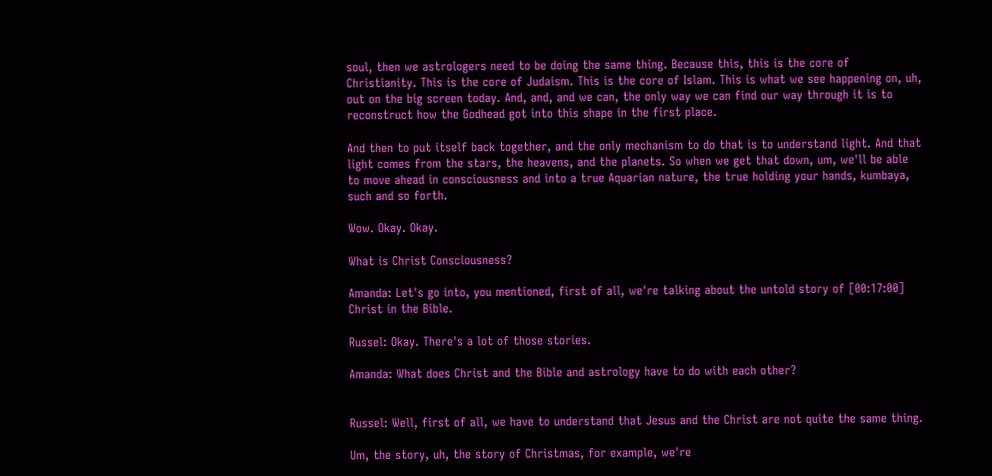soul, then we astrologers need to be doing the same thing. Because this, this is the core of Christianity. This is the core of Judaism. This is the core of Islam. This is what we see happening on, uh, out on the big screen today. And, and, and we can, the only way we can find our way through it is to reconstruct how the Godhead got into this shape in the first place.

And then to put itself back together, and the only mechanism to do that is to understand light. And that light comes from the stars, the heavens, and the planets. So when we get that down, um, we'll be able to move ahead in consciousness and into a true Aquarian nature, the true holding your hands, kumbaya, such and so forth.

Wow. Okay. Okay.

What is Christ Consciousness?

Amanda: Let's go into, you mentioned, first of all, we're talking about the untold story of [00:17:00] Christ in the Bible.

Russel: Okay. There's a lot of those stories.

Amanda: What does Christ and the Bible and astrology have to do with each other?


Russel: Well, first of all, we have to understand that Jesus and the Christ are not quite the same thing.

Um, the story, uh, the story of Christmas, for example, we're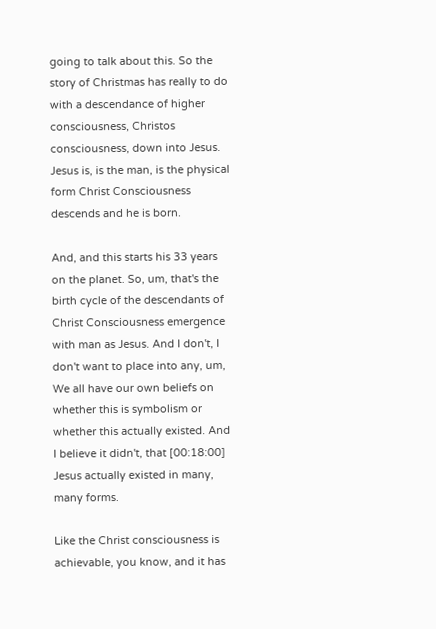going to talk about this. So the story of Christmas has really to do with a descendance of higher consciousness, Christos consciousness, down into Jesus. Jesus is, is the man, is the physical form Christ Consciousness descends and he is born.

And, and this starts his 33 years on the planet. So, um, that's the birth cycle of the descendants of Christ Consciousness emergence with man as Jesus. And I don't, I don't want to place into any, um, We all have our own beliefs on whether this is symbolism or whether this actually existed. And I believe it didn't, that [00:18:00] Jesus actually existed in many, many forms.

Like the Christ consciousness is achievable, you know, and it has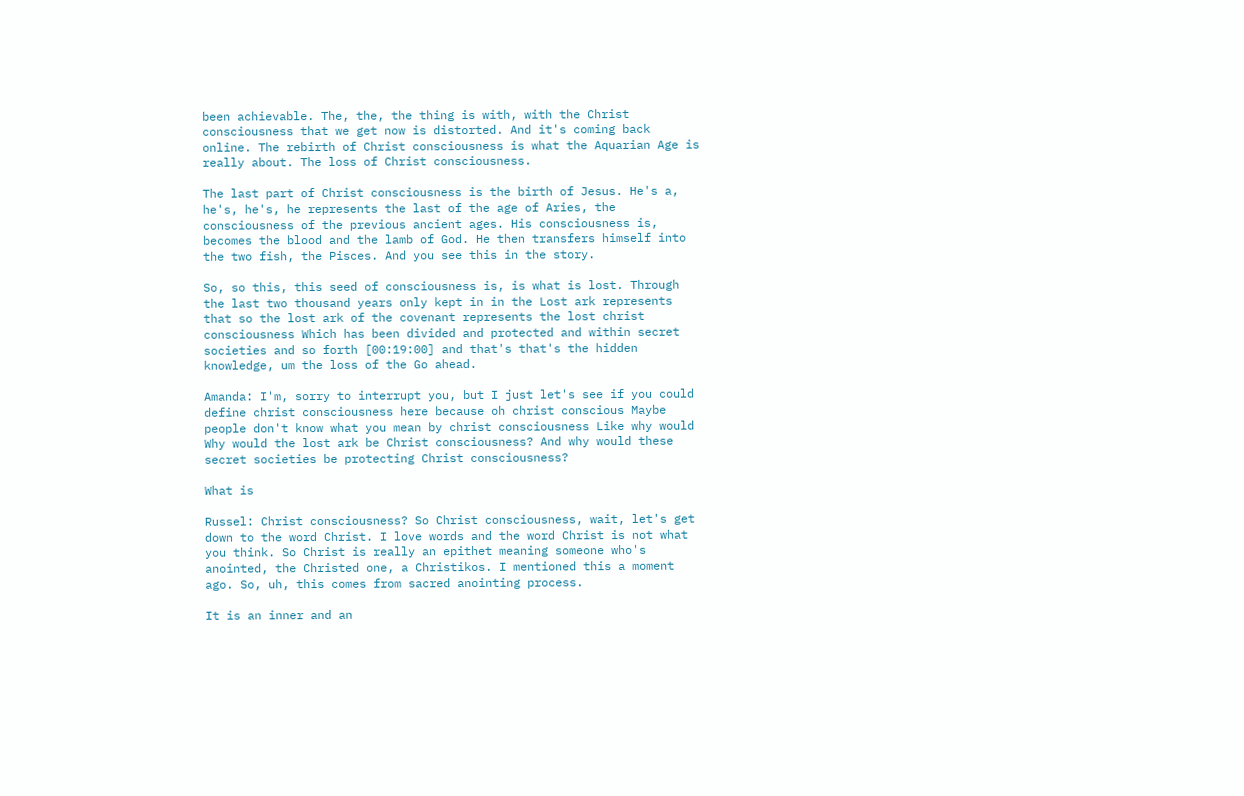been achievable. The, the, the thing is with, with the Christ consciousness that we get now is distorted. And it's coming back online. The rebirth of Christ consciousness is what the Aquarian Age is really about. The loss of Christ consciousness.

The last part of Christ consciousness is the birth of Jesus. He's a, he's, he's, he represents the last of the age of Aries, the consciousness of the previous ancient ages. His consciousness is, becomes the blood and the lamb of God. He then transfers himself into the two fish, the Pisces. And you see this in the story.

So, so this, this seed of consciousness is, is what is lost. Through the last two thousand years only kept in in the Lost ark represents that so the lost ark of the covenant represents the lost christ consciousness Which has been divided and protected and within secret societies and so forth [00:19:00] and that's that's the hidden knowledge, um the loss of the Go ahead.

Amanda: I'm, sorry to interrupt you, but I just let's see if you could define christ consciousness here because oh christ conscious Maybe people don't know what you mean by christ consciousness Like why would Why would the lost ark be Christ consciousness? And why would these secret societies be protecting Christ consciousness?

What is

Russel: Christ consciousness? So Christ consciousness, wait, let's get down to the word Christ. I love words and the word Christ is not what you think. So Christ is really an epithet meaning someone who's anointed, the Christed one, a Christikos. I mentioned this a moment ago. So, uh, this comes from sacred anointing process.

It is an inner and an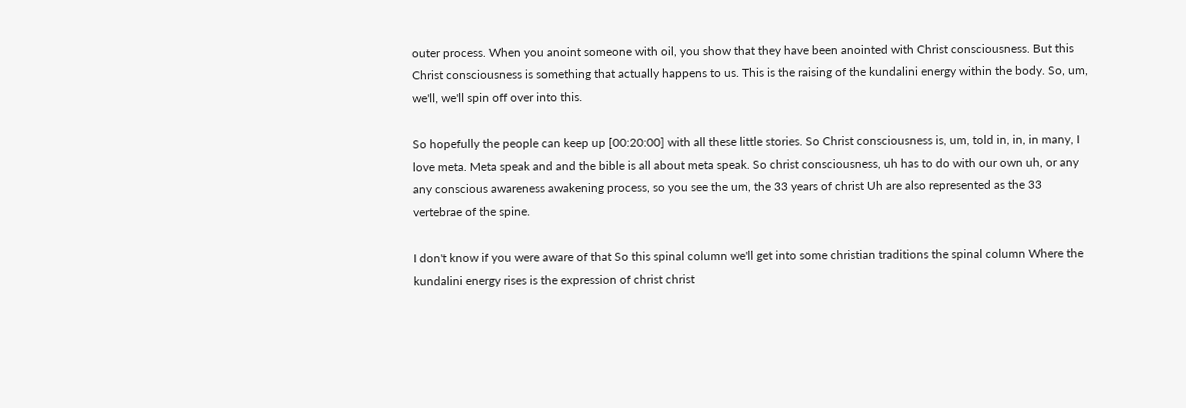outer process. When you anoint someone with oil, you show that they have been anointed with Christ consciousness. But this Christ consciousness is something that actually happens to us. This is the raising of the kundalini energy within the body. So, um, we'll, we'll spin off over into this.

So hopefully the people can keep up [00:20:00] with all these little stories. So Christ consciousness is, um, told in, in, in many, I love meta. Meta speak and and the bible is all about meta speak. So christ consciousness, uh has to do with our own uh, or any any conscious awareness awakening process, so you see the um, the 33 years of christ Uh are also represented as the 33 vertebrae of the spine.

I don't know if you were aware of that So this spinal column we'll get into some christian traditions the spinal column Where the kundalini energy rises is the expression of christ christ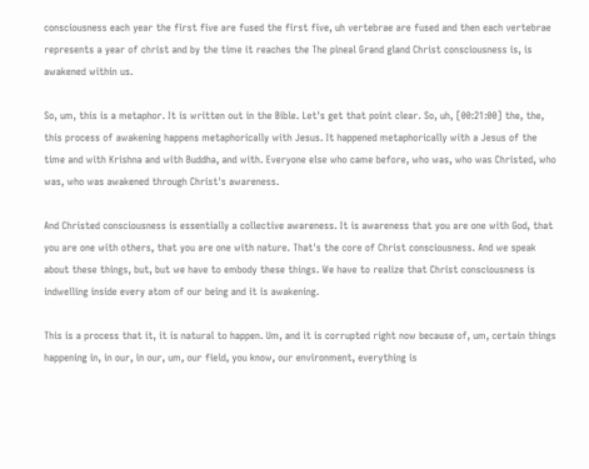consciousness each year the first five are fused the first five, uh vertebrae are fused and then each vertebrae represents a year of christ and by the time it reaches the The pineal Grand gland Christ consciousness is, is awakened within us.

So, um, this is a metaphor. It is written out in the Bible. Let's get that point clear. So, uh, [00:21:00] the, the, this process of awakening happens metaphorically with Jesus. It happened metaphorically with a Jesus of the time and with Krishna and with Buddha, and with. Everyone else who came before, who was, who was Christed, who was, who was awakened through Christ's awareness.

And Christed consciousness is essentially a collective awareness. It is awareness that you are one with God, that you are one with others, that you are one with nature. That's the core of Christ consciousness. And we speak about these things, but, but we have to embody these things. We have to realize that Christ consciousness is indwelling inside every atom of our being and it is awakening.

This is a process that it, it is natural to happen. Um, and it is corrupted right now because of, um, certain things happening in, in our, in our, um, our field, you know, our environment, everything is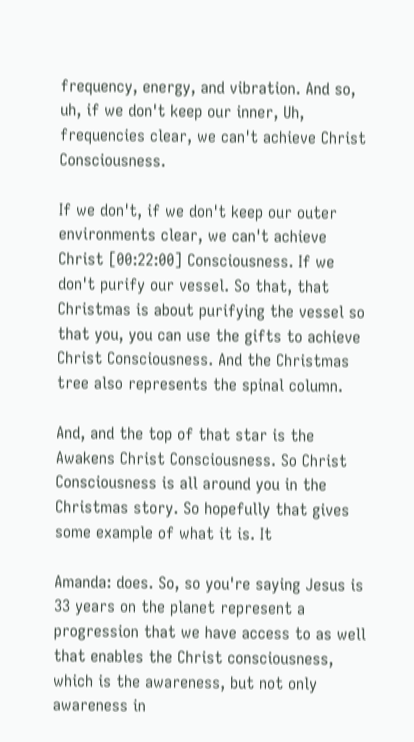frequency, energy, and vibration. And so, uh, if we don't keep our inner, Uh, frequencies clear, we can't achieve Christ Consciousness.

If we don't, if we don't keep our outer environments clear, we can't achieve Christ [00:22:00] Consciousness. If we don't purify our vessel. So that, that Christmas is about purifying the vessel so that you, you can use the gifts to achieve Christ Consciousness. And the Christmas tree also represents the spinal column.

And, and the top of that star is the Awakens Christ Consciousness. So Christ Consciousness is all around you in the Christmas story. So hopefully that gives some example of what it is. It

Amanda: does. So, so you're saying Jesus is 33 years on the planet represent a progression that we have access to as well that enables the Christ consciousness, which is the awareness, but not only awareness in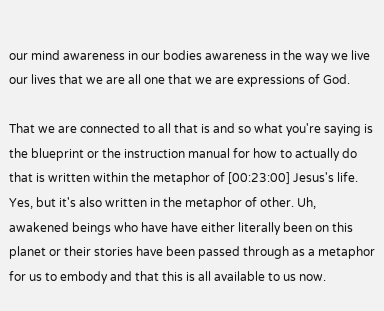our mind awareness in our bodies awareness in the way we live our lives that we are all one that we are expressions of God.

That we are connected to all that is and so what you're saying is the blueprint or the instruction manual for how to actually do that is written within the metaphor of [00:23:00] Jesus's life. Yes, but it's also written in the metaphor of other. Uh, awakened beings who have have either literally been on this planet or their stories have been passed through as a metaphor for us to embody and that this is all available to us now.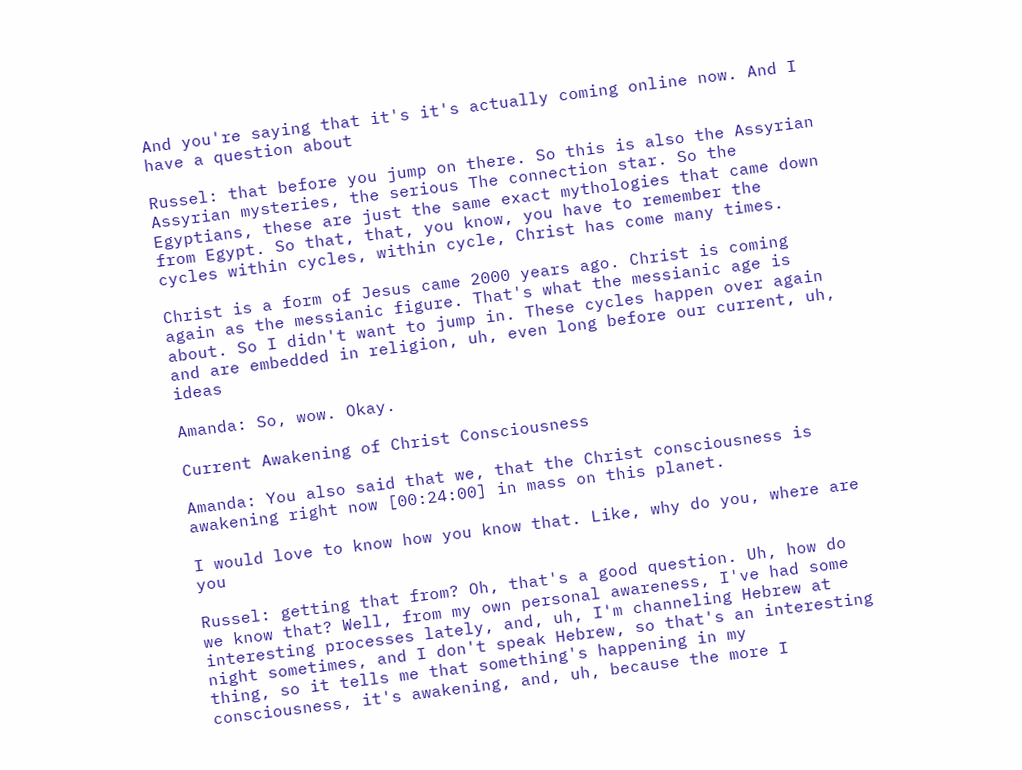And you're saying that it's it's actually coming online now. And I have a question about

Russel: that before you jump on there. So this is also the Assyrian Assyrian mysteries, the serious The connection star. So the Egyptians, these are just the same exact mythologies that came down from Egypt. So that, that, you know, you have to remember the cycles within cycles, within cycle, Christ has come many times.

Christ is a form of Jesus came 2000 years ago. Christ is coming again as the messianic figure. That's what the messianic age is about. So I didn't want to jump in. These cycles happen over again and are embedded in religion, uh, even long before our current, uh, ideas

Amanda: So, wow. Okay.

Current Awakening of Christ Consciousness

Amanda: You also said that we, that the Christ consciousness is awakening right now [00:24:00] in mass on this planet.

I would love to know how you know that. Like, why do you, where are you

Russel: getting that from? Oh, that's a good question. Uh, how do we know that? Well, from my own personal awareness, I've had some interesting processes lately, and, uh, I'm channeling Hebrew at night sometimes, and I don't speak Hebrew, so that's an interesting thing, so it tells me that something's happening in my consciousness, it's awakening, and, uh, because the more I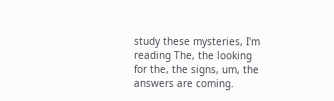study these mysteries, I'm reading The, the looking for the, the signs, um, the answers are coming.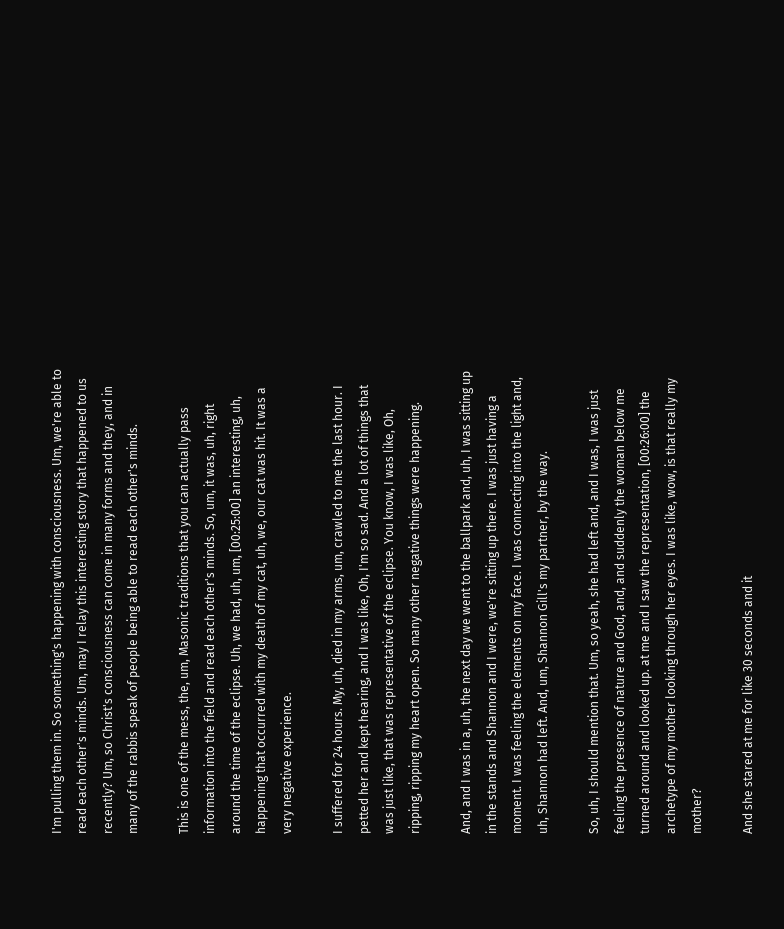I'm pulling them in. So something's happening with consciousness. Um, we're able to read each other's minds. Um, may I relay this interesting story that happened to us recently? Um, so Christ's consciousness can come in many forms and they, and in many of the rabbis speak of people being able to read each other's minds.

This is one of the mess, the, um, Masonic traditions that you can actually pass information into the field and read each other's minds. So, um, it was, uh, right around the time of the eclipse. Uh, we had, uh, um, [00:25:00] an interesting, uh, happening that occurred with my death of my cat, uh, we, our cat was hit. It was a very negative experience.

I suffered for 24 hours. My, uh, died in my arms, um, crawled to me the last hour. I petted her and kept hearing, and I was like, Oh, I'm so sad. And a lot of things that was just like, that was representative of the eclipse. You know, I was like, Oh, ripping, ripping my heart open. So many other negative things were happening.

And, and I was in a, uh, the next day we went to the ballpark and, uh, I was sitting up in the stands and Shannon and I were, we're sitting up there. I was just having a moment. I was feeling the elements on my face. I was connecting into the light and, uh, Shannon had left. And, um, Shannon Gill's my partner, by the way.

So, uh, I should mention that. Um, so yeah, she had left and, and I was, I was just feeling the presence of nature and God, and, and suddenly the woman below me turned around and looked up. at me and I saw the representation, [00:26:00] the archetype of my mother looking through her eyes. I was like, wow, is that really my mother?

And she stared at me for like 30 seconds and it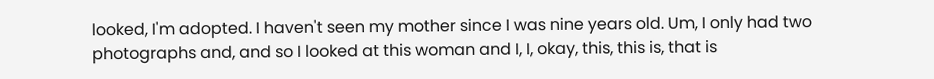looked, I'm adopted. I haven't seen my mother since I was nine years old. Um, I only had two photographs and, and so I looked at this woman and I, I, okay, this, this is, that is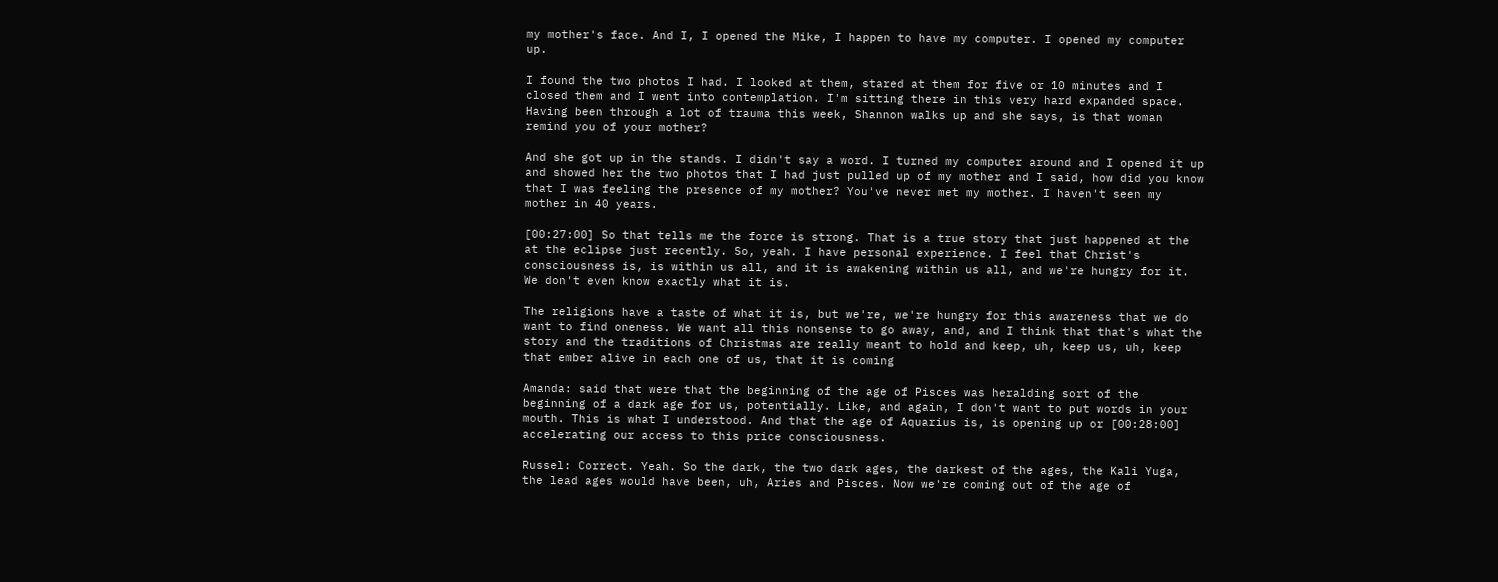my mother's face. And I, I opened the Mike, I happen to have my computer. I opened my computer up.

I found the two photos I had. I looked at them, stared at them for five or 10 minutes and I closed them and I went into contemplation. I'm sitting there in this very hard expanded space. Having been through a lot of trauma this week, Shannon walks up and she says, is that woman remind you of your mother?

And she got up in the stands. I didn't say a word. I turned my computer around and I opened it up and showed her the two photos that I had just pulled up of my mother and I said, how did you know that I was feeling the presence of my mother? You've never met my mother. I haven't seen my mother in 40 years.

[00:27:00] So that tells me the force is strong. That is a true story that just happened at the at the eclipse just recently. So, yeah. I have personal experience. I feel that Christ's consciousness is, is within us all, and it is awakening within us all, and we're hungry for it. We don't even know exactly what it is.

The religions have a taste of what it is, but we're, we're hungry for this awareness that we do want to find oneness. We want all this nonsense to go away, and, and I think that that's what the story and the traditions of Christmas are really meant to hold and keep, uh, keep us, uh, keep that ember alive in each one of us, that it is coming

Amanda: said that were that the beginning of the age of Pisces was heralding sort of the beginning of a dark age for us, potentially. Like, and again, I don't want to put words in your mouth. This is what I understood. And that the age of Aquarius is, is opening up or [00:28:00] accelerating our access to this price consciousness.

Russel: Correct. Yeah. So the dark, the two dark ages, the darkest of the ages, the Kali Yuga, the lead ages would have been, uh, Aries and Pisces. Now we're coming out of the age of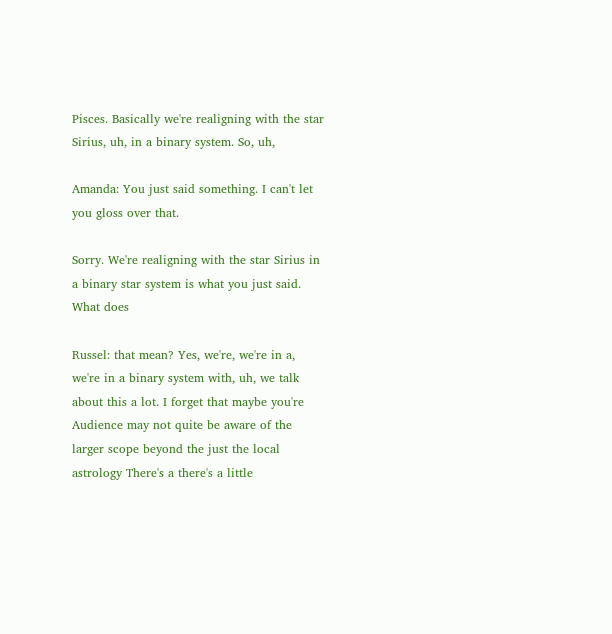Pisces. Basically we're realigning with the star Sirius, uh, in a binary system. So, uh,

Amanda: You just said something. I can't let you gloss over that.

Sorry. We're realigning with the star Sirius in a binary star system is what you just said. What does

Russel: that mean? Yes, we're, we're in a, we're in a binary system with, uh, we talk about this a lot. I forget that maybe you're Audience may not quite be aware of the larger scope beyond the just the local astrology There's a there's a little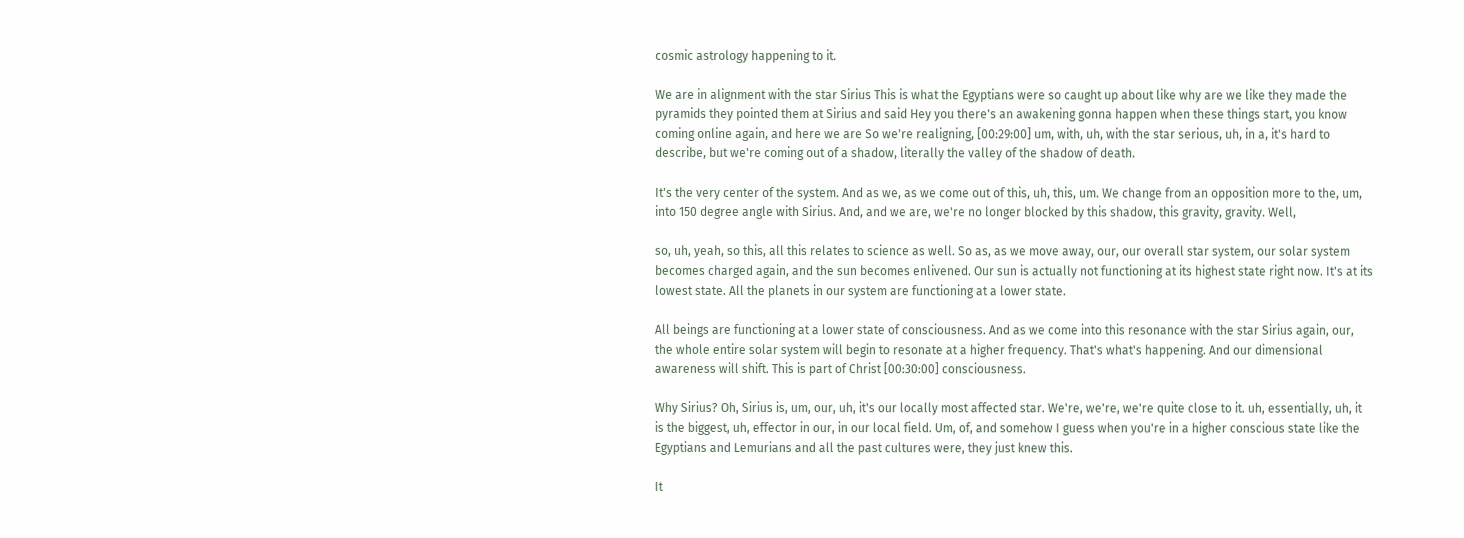cosmic astrology happening to it.

We are in alignment with the star Sirius This is what the Egyptians were so caught up about like why are we like they made the pyramids they pointed them at Sirius and said Hey you there's an awakening gonna happen when these things start, you know coming online again, and here we are So we're realigning, [00:29:00] um, with, uh, with the star serious, uh, in a, it's hard to describe, but we're coming out of a shadow, literally the valley of the shadow of death.

It's the very center of the system. And as we, as we come out of this, uh, this, um. We change from an opposition more to the, um, into 150 degree angle with Sirius. And, and we are, we're no longer blocked by this shadow, this gravity, gravity. Well,

so, uh, yeah, so this, all this relates to science as well. So as, as we move away, our, our overall star system, our solar system becomes charged again, and the sun becomes enlivened. Our sun is actually not functioning at its highest state right now. It's at its lowest state. All the planets in our system are functioning at a lower state.

All beings are functioning at a lower state of consciousness. And as we come into this resonance with the star Sirius again, our, the whole entire solar system will begin to resonate at a higher frequency. That's what's happening. And our dimensional awareness will shift. This is part of Christ [00:30:00] consciousness.

Why Sirius? Oh, Sirius is, um, our, uh, it's our locally most affected star. We're, we're, we're quite close to it. uh, essentially, uh, it is the biggest, uh, effector in our, in our local field. Um, of, and somehow I guess when you're in a higher conscious state like the Egyptians and Lemurians and all the past cultures were, they just knew this.

It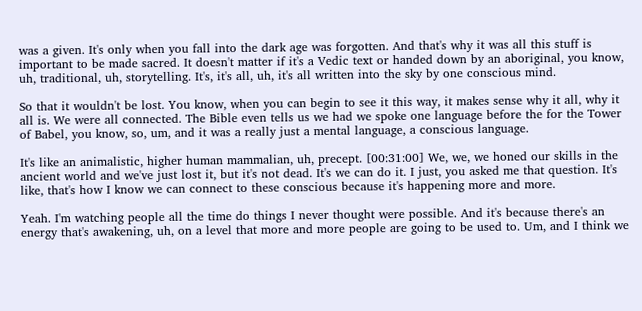was a given. It's only when you fall into the dark age was forgotten. And that's why it was all this stuff is important to be made sacred. It doesn't matter if it's a Vedic text or handed down by an aboriginal, you know, uh, traditional, uh, storytelling. It's, it's all, uh, it's all written into the sky by one conscious mind.

So that it wouldn't be lost. You know, when you can begin to see it this way, it makes sense why it all, why it all is. We were all connected. The Bible even tells us we had we spoke one language before the for the Tower of Babel, you know, so, um, and it was a really just a mental language, a conscious language.

It's like an animalistic, higher human mammalian, uh, precept. [00:31:00] We, we, we honed our skills in the ancient world and we've just lost it, but it's not dead. It's we can do it. I just, you asked me that question. It's like, that's how I know we can connect to these conscious because it's happening more and more.

Yeah. I'm watching people all the time do things I never thought were possible. And it's because there's an energy that's awakening, uh, on a level that more and more people are going to be used to. Um, and I think we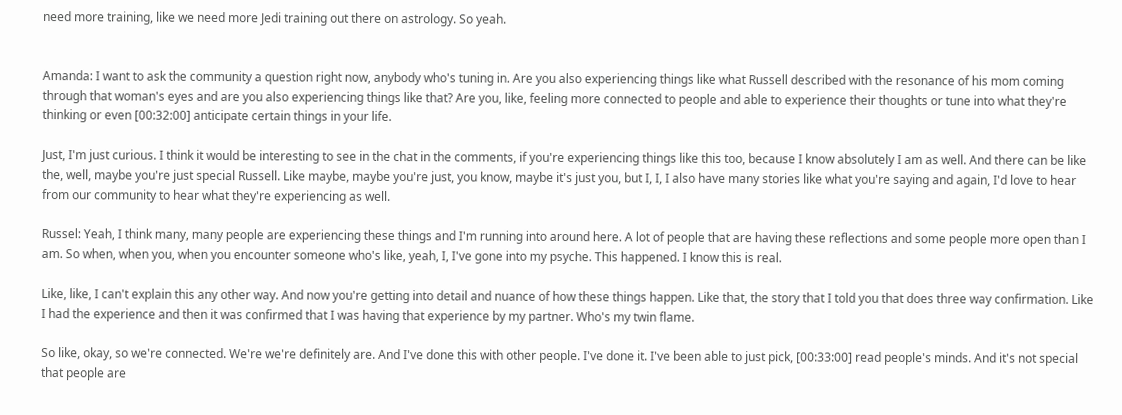need more training, like we need more Jedi training out there on astrology. So yeah.


Amanda: I want to ask the community a question right now, anybody who's tuning in. Are you also experiencing things like what Russell described with the resonance of his mom coming through that woman's eyes and are you also experiencing things like that? Are you, like, feeling more connected to people and able to experience their thoughts or tune into what they're thinking or even [00:32:00] anticipate certain things in your life.

Just, I'm just curious. I think it would be interesting to see in the chat in the comments, if you're experiencing things like this too, because I know absolutely I am as well. And there can be like the, well, maybe you're just special Russell. Like maybe, maybe you're just, you know, maybe it's just you, but I, I, I also have many stories like what you're saying and again, I'd love to hear from our community to hear what they're experiencing as well.

Russel: Yeah, I think many, many people are experiencing these things and I'm running into around here. A lot of people that are having these reflections and some people more open than I am. So when, when you, when you encounter someone who's like, yeah, I, I've gone into my psyche. This happened. I know this is real.

Like, like, I can't explain this any other way. And now you're getting into detail and nuance of how these things happen. Like that, the story that I told you that does three way confirmation. Like I had the experience and then it was confirmed that I was having that experience by my partner. Who's my twin flame.

So like, okay, so we're connected. We're we're definitely are. And I've done this with other people. I've done it. I've been able to just pick, [00:33:00] read people's minds. And it's not special that people are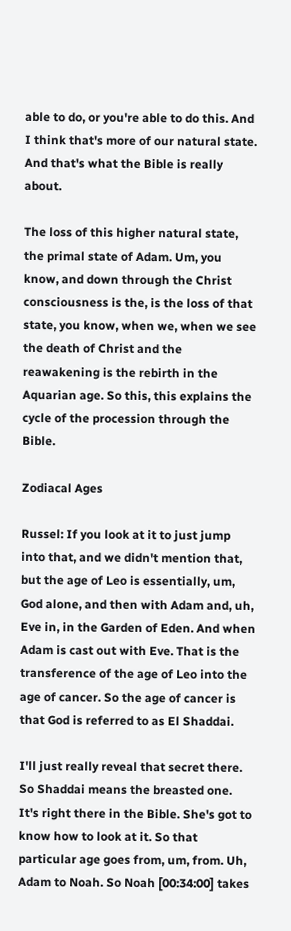able to do, or you're able to do this. And I think that's more of our natural state. And that's what the Bible is really about.

The loss of this higher natural state, the primal state of Adam. Um, you know, and down through the Christ consciousness is the, is the loss of that state, you know, when we, when we see the death of Christ and the reawakening is the rebirth in the Aquarian age. So this, this explains the cycle of the procession through the Bible.

Zodiacal Ages

Russel: If you look at it to just jump into that, and we didn't mention that, but the age of Leo is essentially, um, God alone, and then with Adam and, uh, Eve in, in the Garden of Eden. And when Adam is cast out with Eve. That is the transference of the age of Leo into the age of cancer. So the age of cancer is that God is referred to as El Shaddai.

I'll just really reveal that secret there. So Shaddai means the breasted one. It's right there in the Bible. She's got to know how to look at it. So that particular age goes from, um, from. Uh, Adam to Noah. So Noah [00:34:00] takes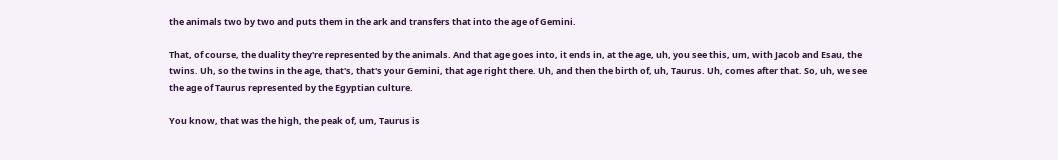the animals two by two and puts them in the ark and transfers that into the age of Gemini.

That, of course, the duality they're represented by the animals. And that age goes into, it ends in, at the age, uh, you see this, um, with Jacob and Esau, the twins. Uh, so the twins in the age, that's, that's your Gemini, that age right there. Uh, and then the birth of, uh, Taurus. Uh, comes after that. So, uh, we see the age of Taurus represented by the Egyptian culture.

You know, that was the high, the peak of, um, Taurus is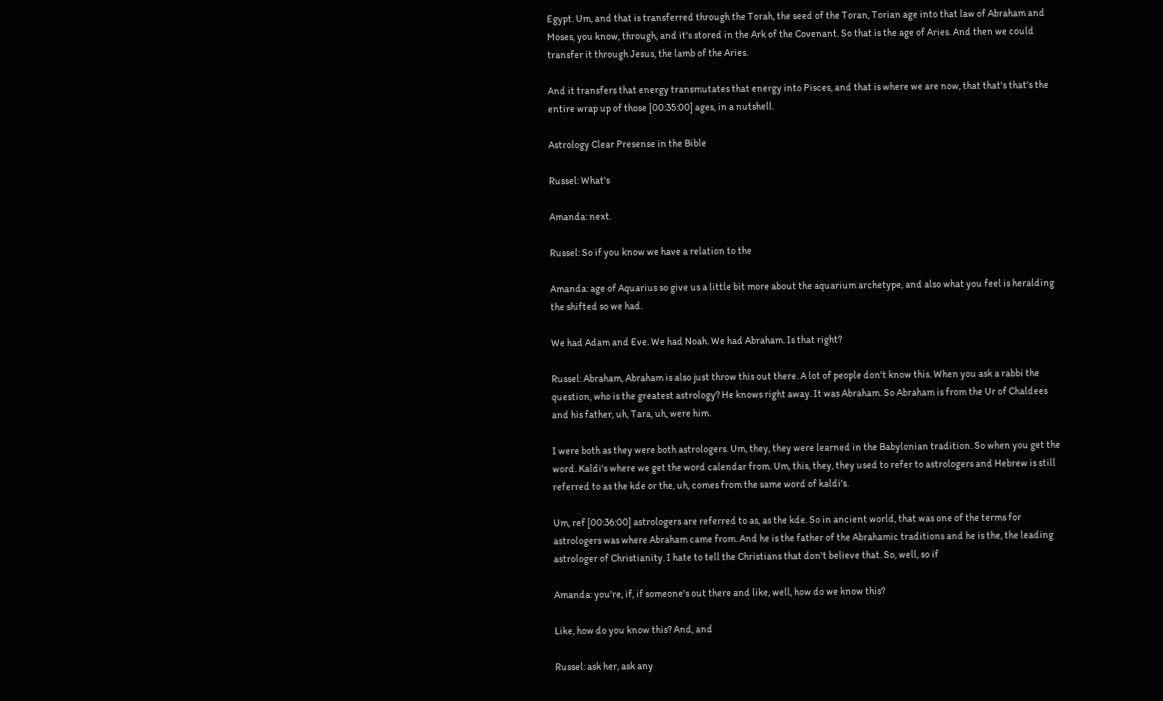Egypt. Um, and that is transferred through the Torah, the seed of the Toran, Torian age into that law of Abraham and Moses, you know, through, and it's stored in the Ark of the Covenant. So that is the age of Aries. And then we could transfer it through Jesus, the lamb of the Aries.

And it transfers that energy transmutates that energy into Pisces, and that is where we are now, that that's that's the entire wrap up of those [00:35:00] ages, in a nutshell.

Astrology Clear Presense in the Bible

Russel: What's

Amanda: next.

Russel: So if you know we have a relation to the

Amanda: age of Aquarius so give us a little bit more about the aquarium archetype, and also what you feel is heralding the shifted so we had.

We had Adam and Eve. We had Noah. We had Abraham. Is that right?

Russel: Abraham, Abraham is also just throw this out there. A lot of people don't know this. When you ask a rabbi the question, who is the greatest astrology? He knows right away. It was Abraham. So Abraham is from the Ur of Chaldees and his father, uh, Tara, uh, were him.

I were both as they were both astrologers. Um, they, they were learned in the Babylonian tradition. So when you get the word. Kaldi's where we get the word calendar from. Um, this, they, they used to refer to astrologers and Hebrew is still referred to as the kde or the, uh, comes from the same word of kaldi's.

Um, ref [00:36:00] astrologers are referred to as, as the kde. So in ancient world, that was one of the terms for astrologers was where Abraham came from. And he is the father of the Abrahamic traditions and he is the, the leading astrologer of Christianity. I hate to tell the Christians that don't believe that. So, well, so if

Amanda: you're, if, if someone's out there and like, well, how do we know this?

Like, how do you know this? And, and

Russel: ask her, ask any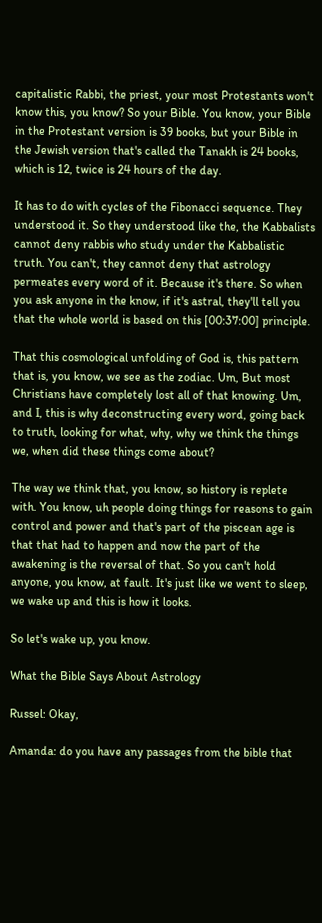capitalistic Rabbi, the priest, your most Protestants won't know this, you know? So your Bible. You know, your Bible in the Protestant version is 39 books, but your Bible in the Jewish version that's called the Tanakh is 24 books, which is 12, twice is 24 hours of the day.

It has to do with cycles of the Fibonacci sequence. They understood it. So they understood like the, the Kabbalists cannot deny rabbis who study under the Kabbalistic truth. You can't, they cannot deny that astrology permeates every word of it. Because it's there. So when you ask anyone in the know, if it's astral, they'll tell you that the whole world is based on this [00:37:00] principle.

That this cosmological unfolding of God is, this pattern that is, you know, we see as the zodiac. Um, But most Christians have completely lost all of that knowing. Um, and I, this is why deconstructing every word, going back to truth, looking for what, why, why we think the things we, when did these things come about?

The way we think that, you know, so history is replete with. You know, uh people doing things for reasons to gain control and power and that's part of the piscean age is that that had to happen and now the part of the awakening is the reversal of that. So you can't hold anyone, you know, at fault. It's just like we went to sleep, we wake up and this is how it looks.

So let's wake up, you know.

What the Bible Says About Astrology

Russel: Okay,

Amanda: do you have any passages from the bible that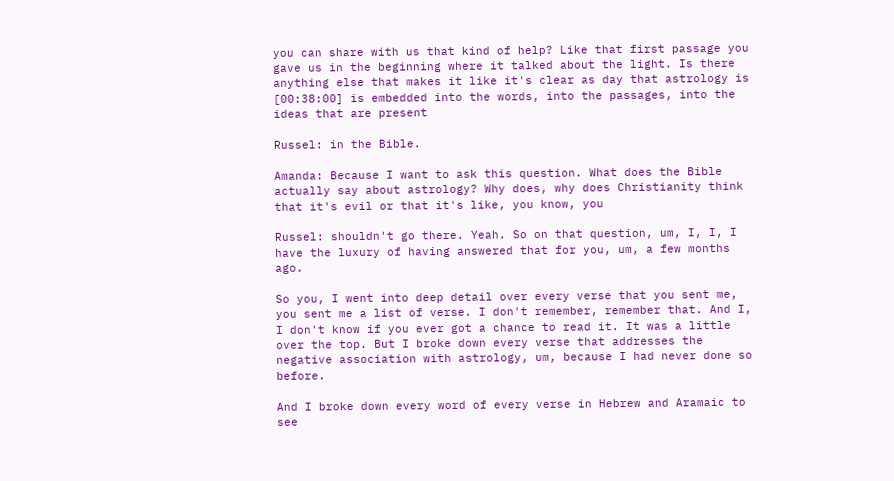you can share with us that kind of help? Like that first passage you gave us in the beginning where it talked about the light. Is there anything else that makes it like it's clear as day that astrology is [00:38:00] is embedded into the words, into the passages, into the ideas that are present

Russel: in the Bible.

Amanda: Because I want to ask this question. What does the Bible actually say about astrology? Why does, why does Christianity think that it's evil or that it's like, you know, you

Russel: shouldn't go there. Yeah. So on that question, um, I, I, I have the luxury of having answered that for you, um, a few months ago.

So you, I went into deep detail over every verse that you sent me, you sent me a list of verse. I don't remember, remember that. And I, I don't know if you ever got a chance to read it. It was a little over the top. But I broke down every verse that addresses the negative association with astrology, um, because I had never done so before.

And I broke down every word of every verse in Hebrew and Aramaic to see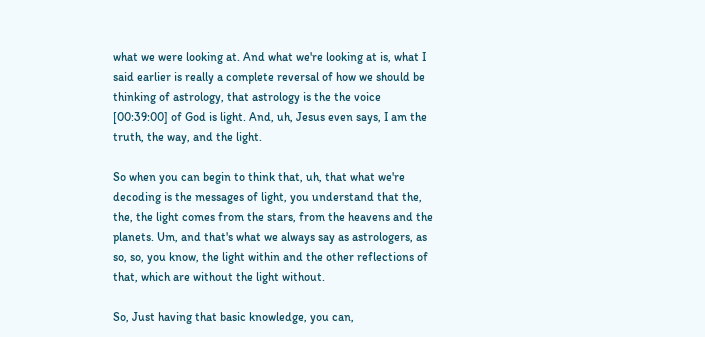what we were looking at. And what we're looking at is, what I said earlier is really a complete reversal of how we should be thinking of astrology, that astrology is the the voice [00:39:00] of God is light. And, uh, Jesus even says, I am the truth, the way, and the light.

So when you can begin to think that, uh, that what we're decoding is the messages of light, you understand that the, the, the light comes from the stars, from the heavens and the planets. Um, and that's what we always say as astrologers, as so, so, you know, the light within and the other reflections of that, which are without the light without.

So, Just having that basic knowledge, you can,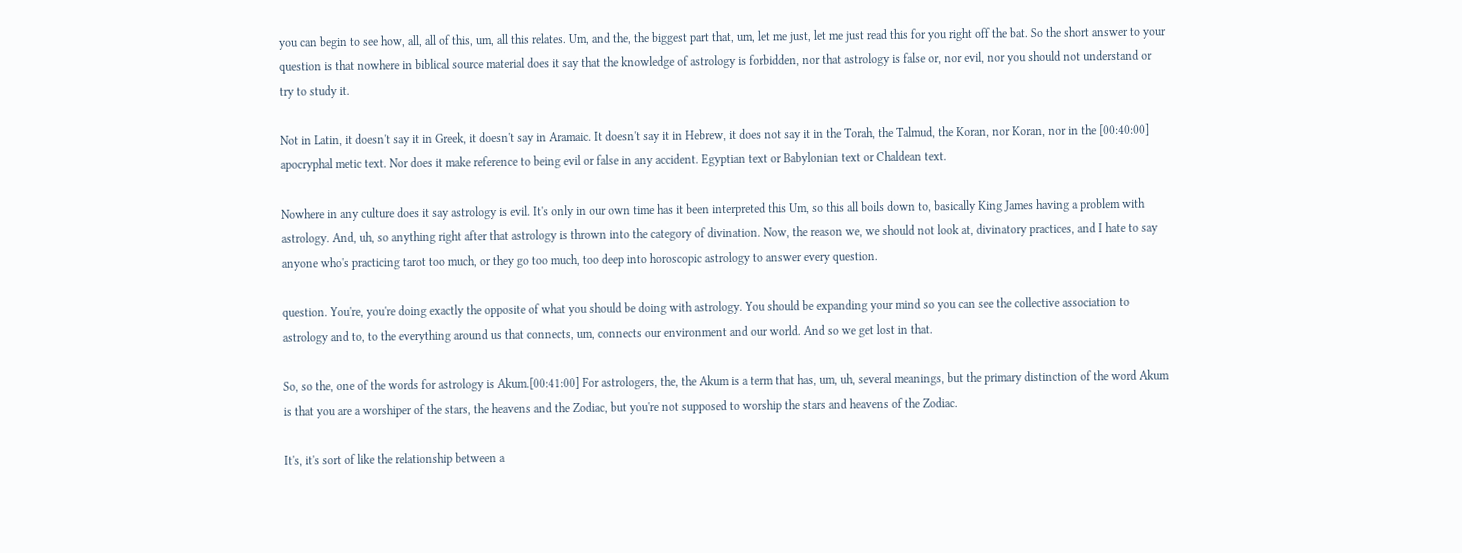you can begin to see how, all, all of this, um, all this relates. Um, and the, the biggest part that, um, let me just, let me just read this for you right off the bat. So the short answer to your question is that nowhere in biblical source material does it say that the knowledge of astrology is forbidden, nor that astrology is false or, nor evil, nor you should not understand or try to study it.

Not in Latin, it doesn't say it in Greek, it doesn't say in Aramaic. It doesn't say it in Hebrew, it does not say it in the Torah, the Talmud, the Koran, nor Koran, nor in the [00:40:00] apocryphal metic text. Nor does it make reference to being evil or false in any accident. Egyptian text or Babylonian text or Chaldean text.

Nowhere in any culture does it say astrology is evil. It's only in our own time has it been interpreted this Um, so this all boils down to, basically King James having a problem with astrology. And, uh, so anything right after that astrology is thrown into the category of divination. Now, the reason we, we should not look at, divinatory practices, and I hate to say anyone who's practicing tarot too much, or they go too much, too deep into horoscopic astrology to answer every question.

question. You're, you're doing exactly the opposite of what you should be doing with astrology. You should be expanding your mind so you can see the collective association to astrology and to, to the everything around us that connects, um, connects our environment and our world. And so we get lost in that.

So, so the, one of the words for astrology is Akum.[00:41:00] For astrologers, the, the Akum is a term that has, um, uh, several meanings, but the primary distinction of the word Akum is that you are a worshiper of the stars, the heavens and the Zodiac, but you're not supposed to worship the stars and heavens of the Zodiac.

It's, it's sort of like the relationship between a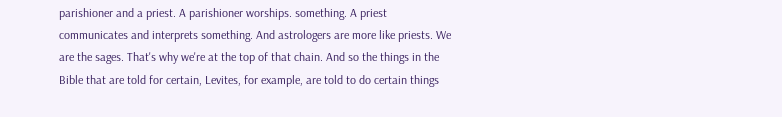parishioner and a priest. A parishioner worships. something. A priest communicates and interprets something. And astrologers are more like priests. We are the sages. That's why we're at the top of that chain. And so the things in the Bible that are told for certain, Levites, for example, are told to do certain things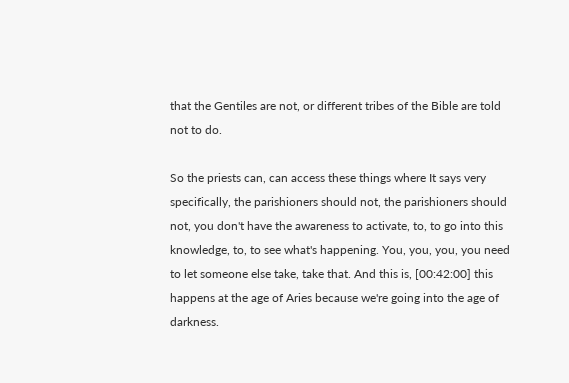that the Gentiles are not, or different tribes of the Bible are told not to do.

So the priests can, can access these things where It says very specifically, the parishioners should not, the parishioners should not, you don't have the awareness to activate, to, to go into this knowledge, to, to see what's happening. You, you, you, you need to let someone else take, take that. And this is, [00:42:00] this happens at the age of Aries because we're going into the age of darkness.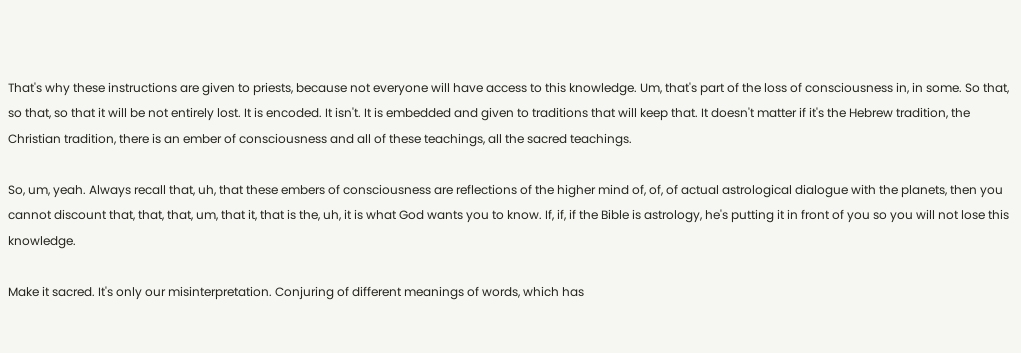That's why these instructions are given to priests, because not everyone will have access to this knowledge. Um, that's part of the loss of consciousness in, in some. So that, so that, so that it will be not entirely lost. It is encoded. It isn't. It is embedded and given to traditions that will keep that. It doesn't matter if it's the Hebrew tradition, the Christian tradition, there is an ember of consciousness and all of these teachings, all the sacred teachings.

So, um, yeah. Always recall that, uh, that these embers of consciousness are reflections of the higher mind of, of, of actual astrological dialogue with the planets, then you cannot discount that, that, that, um, that it, that is the, uh, it is what God wants you to know. If, if, if the Bible is astrology, he's putting it in front of you so you will not lose this knowledge.

Make it sacred. It's only our misinterpretation. Conjuring of different meanings of words, which has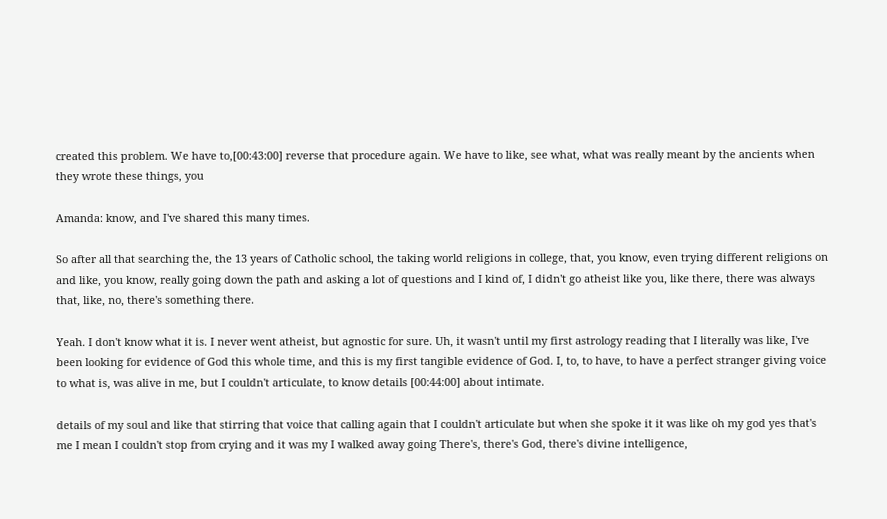created this problem. We have to,[00:43:00] reverse that procedure again. We have to like, see what, what was really meant by the ancients when they wrote these things, you

Amanda: know, and I've shared this many times.

So after all that searching the, the 13 years of Catholic school, the taking world religions in college, that, you know, even trying different religions on and like, you know, really going down the path and asking a lot of questions and I kind of, I didn't go atheist like you, like there, there was always that, like, no, there's something there.

Yeah. I don't know what it is. I never went atheist, but agnostic for sure. Uh, it wasn't until my first astrology reading that I literally was like, I've been looking for evidence of God this whole time, and this is my first tangible evidence of God. I, to, to have, to have a perfect stranger giving voice to what is, was alive in me, but I couldn't articulate, to know details [00:44:00] about intimate.

details of my soul and like that stirring that voice that calling again that I couldn't articulate but when she spoke it it was like oh my god yes that's me I mean I couldn't stop from crying and it was my I walked away going There's, there's God, there's divine intelligence,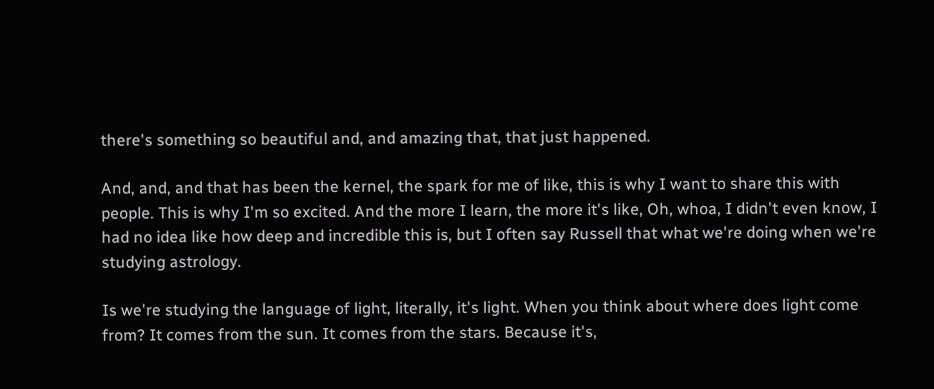there's something so beautiful and, and amazing that, that just happened.

And, and, and that has been the kernel, the spark for me of like, this is why I want to share this with people. This is why I'm so excited. And the more I learn, the more it's like, Oh, whoa, I didn't even know, I had no idea like how deep and incredible this is, but I often say Russell that what we're doing when we're studying astrology.

Is we're studying the language of light, literally, it's light. When you think about where does light come from? It comes from the sun. It comes from the stars. Because it's,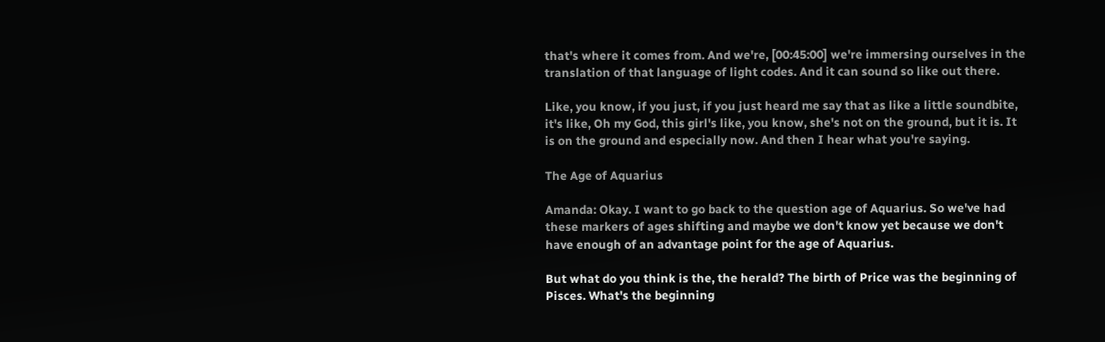that's where it comes from. And we're, [00:45:00] we're immersing ourselves in the translation of that language of light codes. And it can sound so like out there.

Like, you know, if you just, if you just heard me say that as like a little soundbite, it's like, Oh my God, this girl's like, you know, she's not on the ground, but it is. It is on the ground and especially now. And then I hear what you're saying.

The Age of Aquarius

Amanda: Okay. I want to go back to the question age of Aquarius. So we've had these markers of ages shifting and maybe we don't know yet because we don't have enough of an advantage point for the age of Aquarius.

But what do you think is the, the herald? The birth of Price was the beginning of Pisces. What's the beginning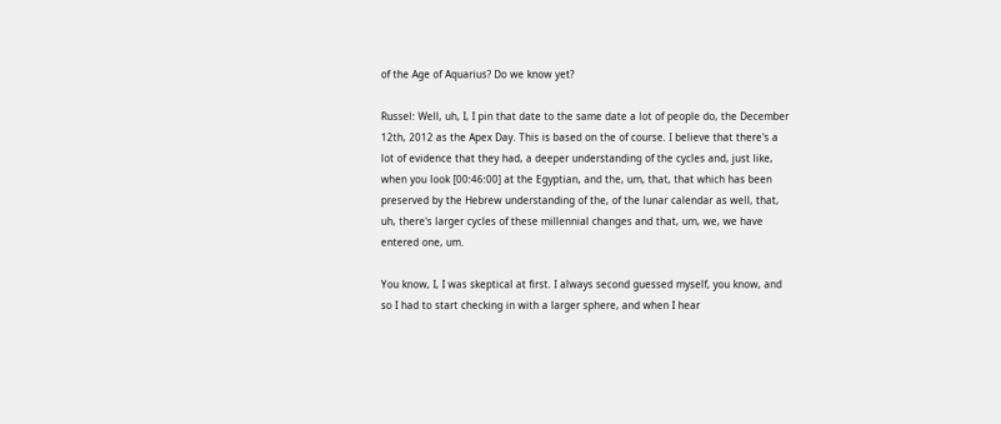of the Age of Aquarius? Do we know yet?

Russel: Well, uh, I, I pin that date to the same date a lot of people do, the December 12th, 2012 as the Apex Day. This is based on the of course. I believe that there's a lot of evidence that they had, a deeper understanding of the cycles and, just like, when you look [00:46:00] at the Egyptian, and the, um, that, that which has been preserved by the Hebrew understanding of the, of the lunar calendar as well, that, uh, there's larger cycles of these millennial changes and that, um, we, we have entered one, um.

You know, I, I was skeptical at first. I always second guessed myself, you know, and so I had to start checking in with a larger sphere, and when I hear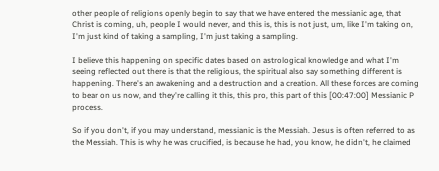other people of religions openly begin to say that we have entered the messianic age, that Christ is coming, uh, people I would never, and this is, this is not just, um, like I'm taking on, I'm just kind of taking a sampling, I'm just taking a sampling.

I believe this happening on specific dates based on astrological knowledge and what I'm seeing reflected out there is that the religious, the spiritual also say something different is happening. There's an awakening and a destruction and a creation. All these forces are coming to bear on us now, and they're calling it this, this pro, this part of this [00:47:00] Messianic P process.

So if you don't, if you may understand, messianic is the Messiah. Jesus is often referred to as the Messiah. This is why he was crucified, is because he had, you know, he didn't, he claimed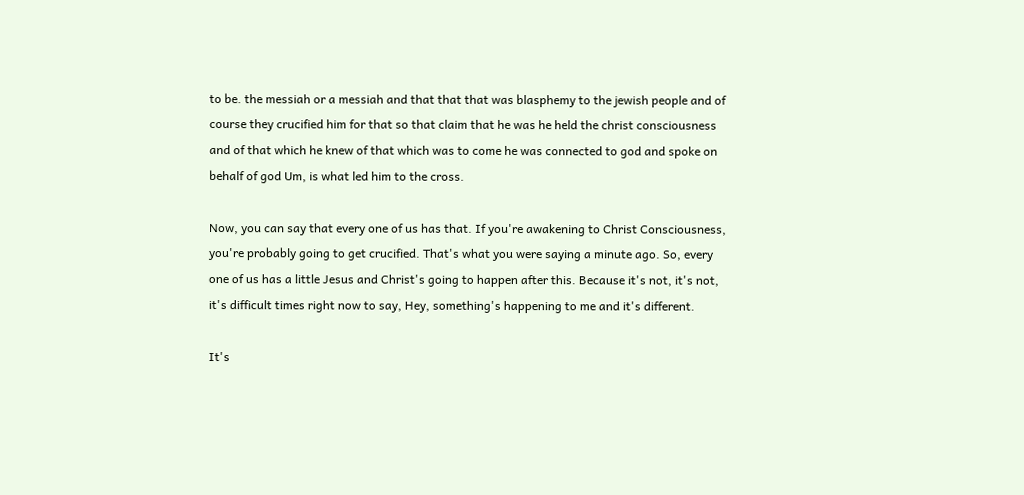to be. the messiah or a messiah and that that that was blasphemy to the jewish people and of course they crucified him for that so that claim that he was he held the christ consciousness and of that which he knew of that which was to come he was connected to god and spoke on behalf of god Um, is what led him to the cross.

Now, you can say that every one of us has that. If you're awakening to Christ Consciousness, you're probably going to get crucified. That's what you were saying a minute ago. So, every one of us has a little Jesus and Christ's going to happen after this. Because it's not, it's not, it's difficult times right now to say, Hey, something's happening to me and it's different.

It's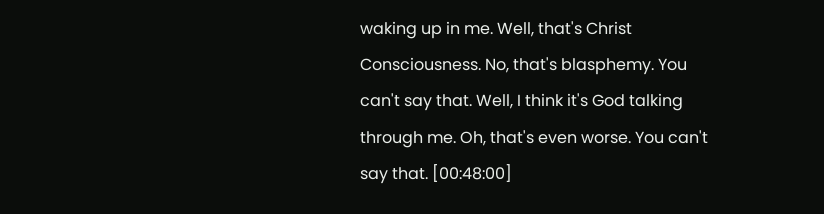waking up in me. Well, that's Christ Consciousness. No, that's blasphemy. You can't say that. Well, I think it's God talking through me. Oh, that's even worse. You can't say that. [00:48:00]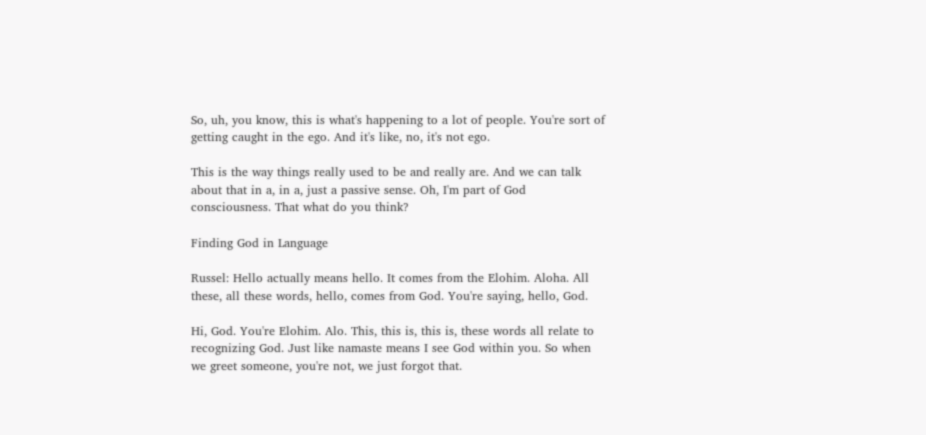So, uh, you know, this is what's happening to a lot of people. You're sort of getting caught in the ego. And it's like, no, it's not ego.

This is the way things really used to be and really are. And we can talk about that in a, in a, just a passive sense. Oh, I'm part of God consciousness. That what do you think?

Finding God in Language

Russel: Hello actually means hello. It comes from the Elohim. Aloha. All these, all these words, hello, comes from God. You're saying, hello, God.

Hi, God. You're Elohim. Alo. This, this is, this is, these words all relate to recognizing God. Just like namaste means I see God within you. So when we greet someone, you're not, we just forgot that.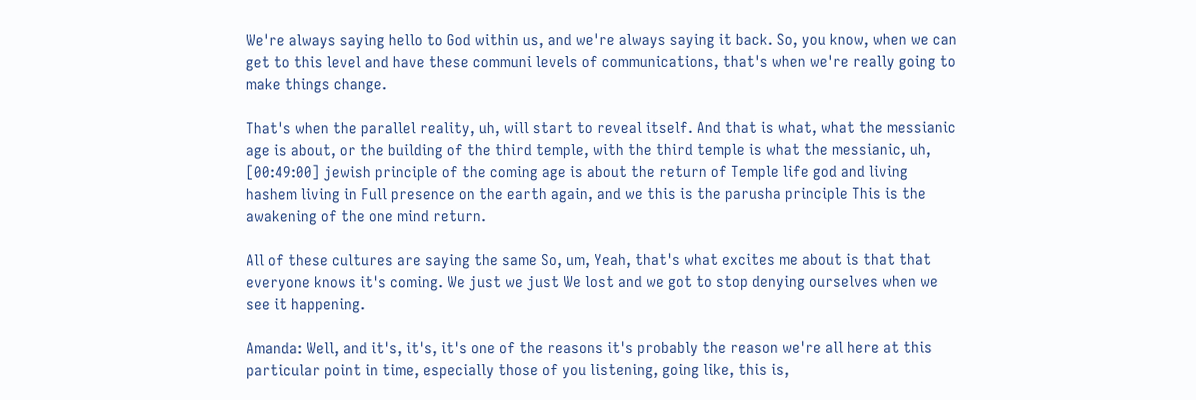We're always saying hello to God within us, and we're always saying it back. So, you know, when we can get to this level and have these communi levels of communications, that's when we're really going to make things change.

That's when the parallel reality, uh, will start to reveal itself. And that is what, what the messianic age is about, or the building of the third temple, with the third temple is what the messianic, uh, [00:49:00] jewish principle of the coming age is about the return of Temple life god and living hashem living in Full presence on the earth again, and we this is the parusha principle This is the awakening of the one mind return.

All of these cultures are saying the same So, um, Yeah, that's what excites me about is that that everyone knows it's coming. We just we just We lost and we got to stop denying ourselves when we see it happening.

Amanda: Well, and it's, it's, it's one of the reasons it's probably the reason we're all here at this particular point in time, especially those of you listening, going like, this is,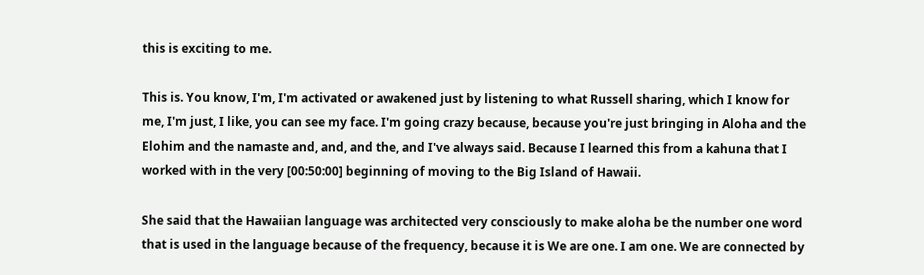this is exciting to me.

This is. You know, I'm, I'm activated or awakened just by listening to what Russell sharing, which I know for me, I'm just, I like, you can see my face. I'm going crazy because, because you're just bringing in Aloha and the Elohim and the namaste and, and, and the, and I've always said. Because I learned this from a kahuna that I worked with in the very [00:50:00] beginning of moving to the Big Island of Hawaii.

She said that the Hawaiian language was architected very consciously to make aloha be the number one word that is used in the language because of the frequency, because it is We are one. I am one. We are connected by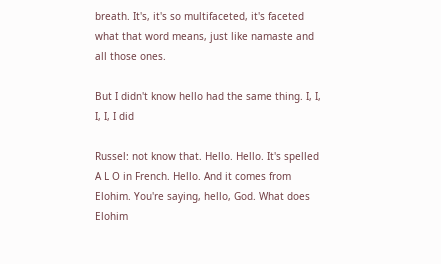breath. It's, it's so multifaceted, it's faceted what that word means, just like namaste and all those ones.

But I didn't know hello had the same thing. I, I, I, I, I did

Russel: not know that. Hello. Hello. It's spelled A L O in French. Hello. And it comes from Elohim. You're saying, hello, God. What does Elohim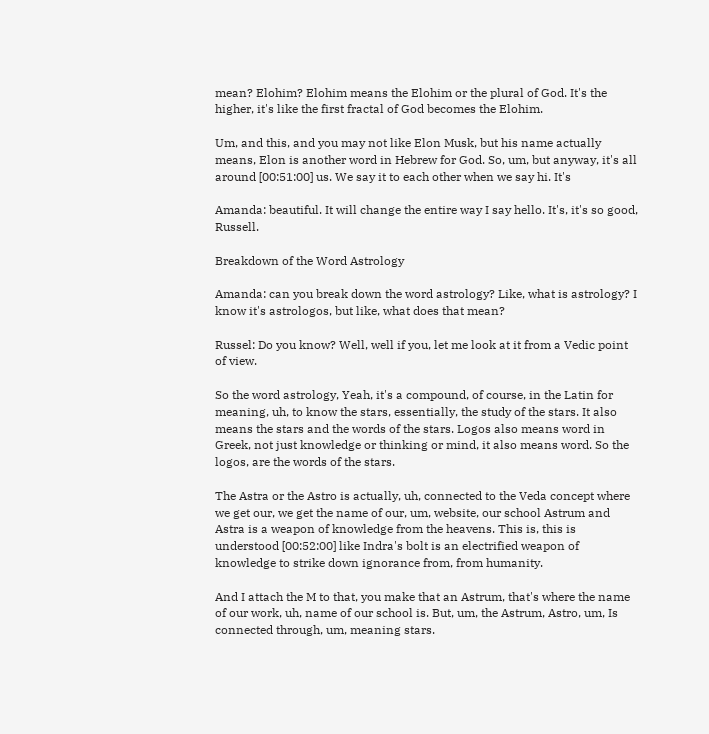mean? Elohim? Elohim means the Elohim or the plural of God. It's the higher, it's like the first fractal of God becomes the Elohim.

Um, and this, and you may not like Elon Musk, but his name actually means, Elon is another word in Hebrew for God. So, um, but anyway, it's all around [00:51:00] us. We say it to each other when we say hi. It's

Amanda: beautiful. It will change the entire way I say hello. It's, it's so good, Russell.

Breakdown of the Word Astrology

Amanda: can you break down the word astrology? Like, what is astrology? I know it's astrologos, but like, what does that mean?

Russel: Do you know? Well, well if you, let me look at it from a Vedic point of view.

So the word astrology, Yeah, it's a compound, of course, in the Latin for meaning, uh, to know the stars, essentially, the study of the stars. It also means the stars and the words of the stars. Logos also means word in Greek, not just knowledge or thinking or mind, it also means word. So the logos, are the words of the stars.

The Astra or the Astro is actually, uh, connected to the Veda concept where we get our, we get the name of our, um, website, our school Astrum and Astra is a weapon of knowledge from the heavens. This is, this is understood [00:52:00] like Indra's bolt is an electrified weapon of knowledge to strike down ignorance from, from humanity.

And I attach the M to that, you make that an Astrum, that's where the name of our work, uh, name of our school is. But, um, the Astrum, Astro, um, Is connected through, um, meaning stars.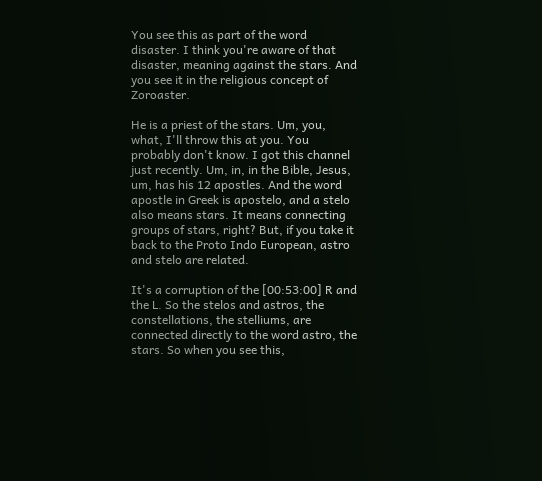You see this as part of the word disaster. I think you're aware of that disaster, meaning against the stars. And you see it in the religious concept of Zoroaster.

He is a priest of the stars. Um, you, what, I'll throw this at you. You probably don't know. I got this channel just recently. Um, in, in the Bible, Jesus, um, has his 12 apostles. And the word apostle in Greek is apostelo, and a stelo also means stars. It means connecting groups of stars, right? But, if you take it back to the Proto Indo European, astro and stelo are related.

It's a corruption of the [00:53:00] R and the L. So the stelos and astros, the constellations, the stelliums, are connected directly to the word astro, the stars. So when you see this,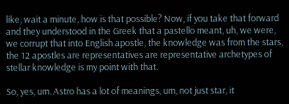like, wait a minute, how is that possible? Now, if you take that forward and they understood in the Greek that a pastello meant, uh, we were, we corrupt that into English apostle, the knowledge was from the stars, the 12 apostles are representatives are representative archetypes of stellar knowledge is my point with that.

So, yes, um. Astro has a lot of meanings, um, not just star, it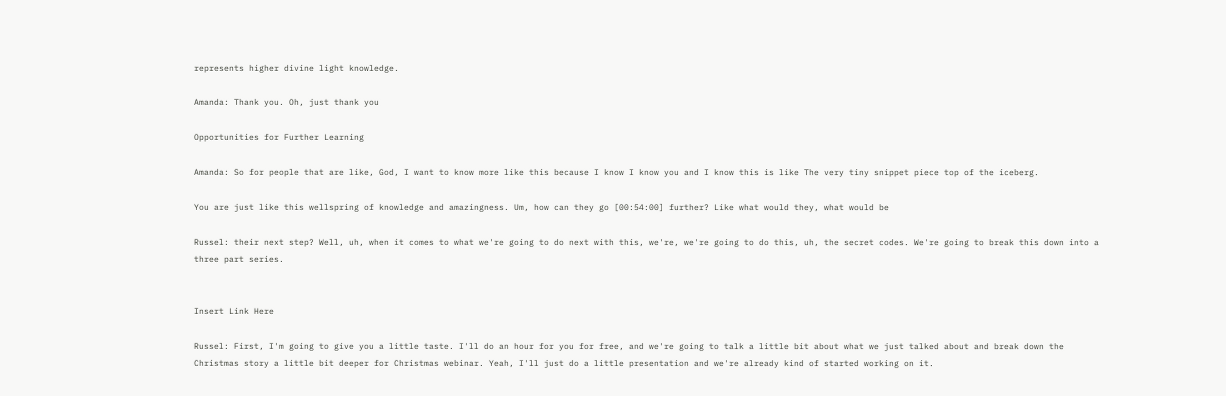represents higher divine light knowledge.

Amanda: Thank you. Oh, just thank you

Opportunities for Further Learning

Amanda: So for people that are like, God, I want to know more like this because I know I know you and I know this is like The very tiny snippet piece top of the iceberg.

You are just like this wellspring of knowledge and amazingness. Um, how can they go [00:54:00] further? Like what would they, what would be

Russel: their next step? Well, uh, when it comes to what we're going to do next with this, we're, we're going to do this, uh, the secret codes. We're going to break this down into a three part series.


Insert Link Here

Russel: First, I'm going to give you a little taste. I'll do an hour for you for free, and we're going to talk a little bit about what we just talked about and break down the Christmas story a little bit deeper for Christmas webinar. Yeah, I'll just do a little presentation and we're already kind of started working on it.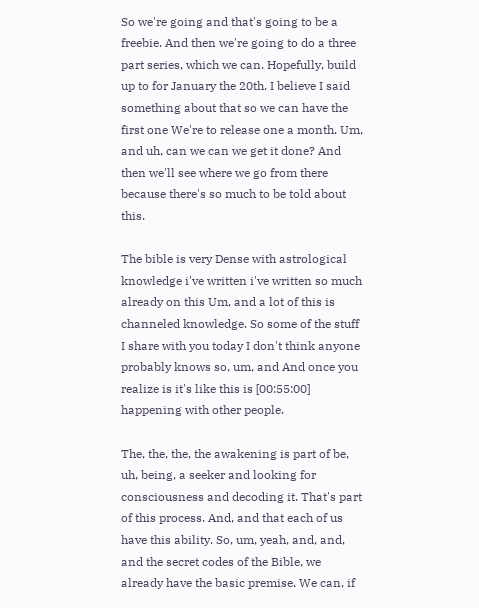So we're going and that's going to be a freebie. And then we're going to do a three part series, which we can. Hopefully, build up to for January the 20th. I believe I said something about that so we can have the first one We're to release one a month. Um, and uh, can we can we get it done? And then we'll see where we go from there because there's so much to be told about this.

The bible is very Dense with astrological knowledge i've written i've written so much already on this Um, and a lot of this is channeled knowledge. So some of the stuff I share with you today I don't think anyone probably knows so, um, and And once you realize is it's like this is [00:55:00] happening with other people.

The, the, the, the awakening is part of be, uh, being, a seeker and looking for consciousness and decoding it. That's part of this process. And, and that each of us have this ability. So, um, yeah, and, and, and the secret codes of the Bible, we already have the basic premise. We can, if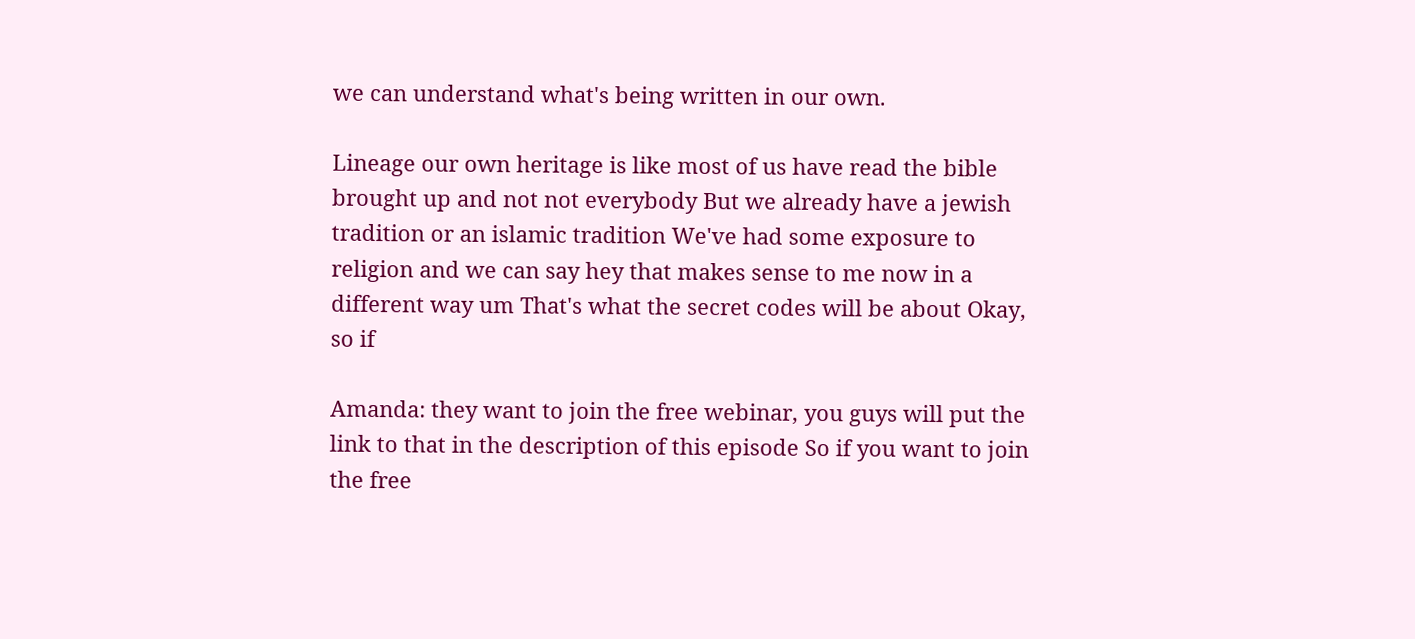we can understand what's being written in our own.

Lineage our own heritage is like most of us have read the bible brought up and not not everybody But we already have a jewish tradition or an islamic tradition We've had some exposure to religion and we can say hey that makes sense to me now in a different way um That's what the secret codes will be about Okay, so if

Amanda: they want to join the free webinar, you guys will put the link to that in the description of this episode So if you want to join the free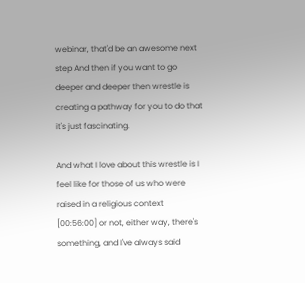webinar, that'd be an awesome next step And then if you want to go deeper and deeper then wrestle is creating a pathway for you to do that it's just fascinating.

And what I love about this wrestle is I feel like for those of us who were raised in a religious context [00:56:00] or not, either way, there's something, and I've always said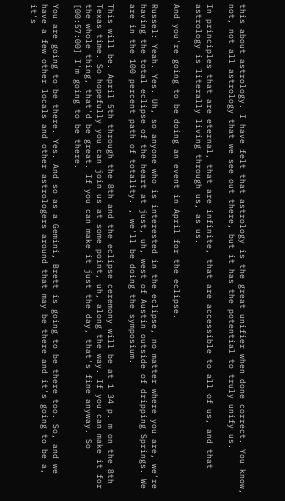this about astrology. I have felt that astrology is the great unifier when done correct. You know, not, not all astrology that we see out there, but it has the potential to truly unify us.

In principles that are eternal, that are infinite, that are accessible to all of us, and that astrology is literally living through us, as us.

And you're going to be doing an event in April for the eclipse.

Russel: Yeah. Yes. Uh, so anyone who is interested in the eclipse, no matter where you are, we're having the total eclipse of the heart at just, uh, west of Austin outside of dripping Springs. We are in the 100 percent path of totality. , we'll be doing the symposium.

This will be. April 5th through the 8th and the eclipse ceremony will be at 1 34 p. m on the 8th Texas time. So hopefully you can join us at some point, uh, along the way. If you can make it for the whole thing, that'd be great. If you can make it just the day, that's fine anyway. So [00:57:00] I'm going to be there.

You are going to be there. Yes. And so as a Gemini, Brett is going to be there too. So, and we have a few other locals and other astrologers around that may be there and it's going to be a, it's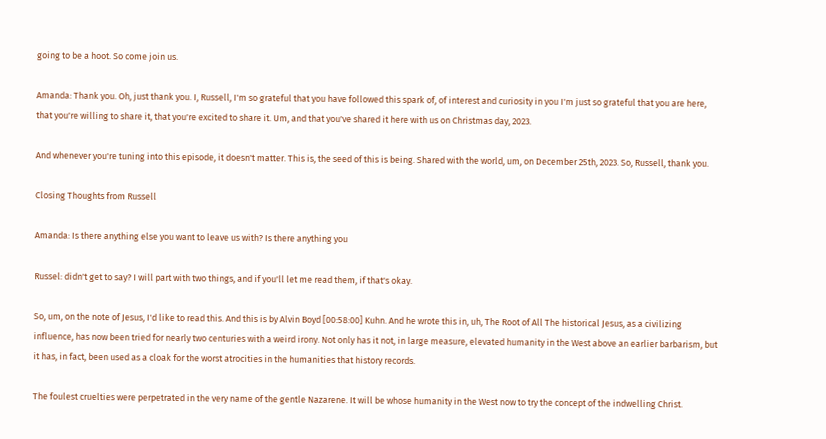going to be a hoot. So come join us.

Amanda: Thank you. Oh, just thank you. I, Russell, I'm so grateful that you have followed this spark of, of interest and curiosity in you I'm just so grateful that you are here, that you're willing to share it, that you're excited to share it. Um, and that you've shared it here with us on Christmas day, 2023.

And whenever you're tuning into this episode, it doesn't matter. This is, the seed of this is being. Shared with the world, um, on December 25th, 2023. So, Russell, thank you.

Closing Thoughts from Russell

Amanda: Is there anything else you want to leave us with? Is there anything you

Russel: didn't get to say? I will part with two things, and if you'll let me read them, if that's okay.

So, um, on the note of Jesus, I'd like to read this. And this is by Alvin Boyd [00:58:00] Kuhn. And he wrote this in, uh, The Root of All The historical Jesus, as a civilizing influence, has now been tried for nearly two centuries with a weird irony. Not only has it not, in large measure, elevated humanity in the West above an earlier barbarism, but it has, in fact, been used as a cloak for the worst atrocities in the humanities that history records.

The foulest cruelties were perpetrated in the very name of the gentle Nazarene. It will be whose humanity in the West now to try the concept of the indwelling Christ.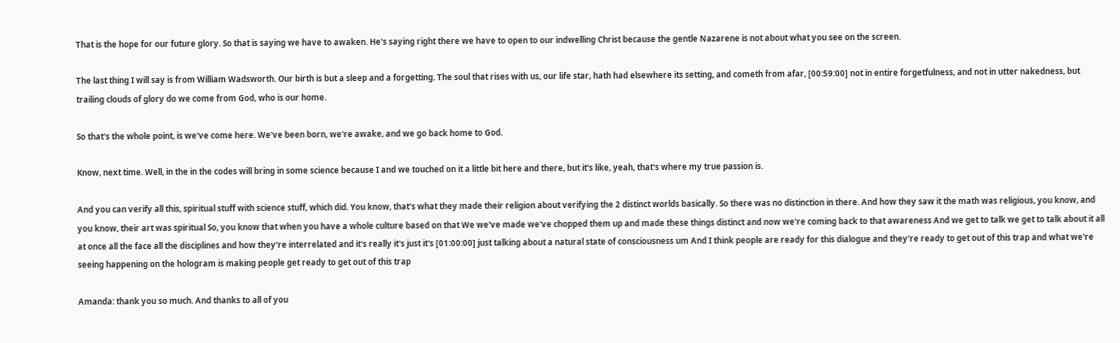That is the hope for our future glory. So that is saying we have to awaken. He's saying right there we have to open to our indwelling Christ because the gentle Nazarene is not about what you see on the screen.

The last thing I will say is from William Wadsworth. Our birth is but a sleep and a forgetting. The soul that rises with us, our life star, hath had elsewhere its setting, and cometh from afar, [00:59:00] not in entire forgetfulness, and not in utter nakedness, but trailing clouds of glory do we come from God, who is our home.

So that's the whole point, is we've come here. We've been born, we're awake, and we go back home to God.

Know, next time. Well, in the in the codes will bring in some science because I and we touched on it a little bit here and there, but it's like, yeah, that's where my true passion is.

And you can verify all this, spiritual stuff with science stuff, which did. You know, that's what they made their religion about verifying the 2 distinct worlds basically. So there was no distinction in there. And how they saw it the math was religious, you know, and you know, their art was spiritual So, you know that when you have a whole culture based on that We we've made we've chopped them up and made these things distinct and now we're coming back to that awareness And we get to talk we get to talk about it all at once all the face all the disciplines and how they're interrelated and it's really it's just it's [01:00:00] just talking about a natural state of consciousness um And I think people are ready for this dialogue and they're ready to get out of this trap and what we're seeing happening on the hologram is making people get ready to get out of this trap

Amanda: thank you so much. And thanks to all of you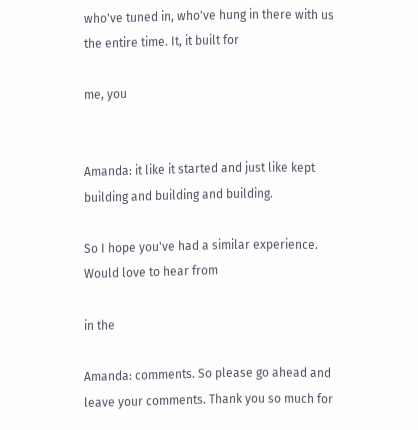who've tuned in, who've hung in there with us the entire time. It, it built for

me, you


Amanda: it like it started and just like kept building and building and building.

So I hope you've had a similar experience. Would love to hear from

in the

Amanda: comments. So please go ahead and leave your comments. Thank you so much for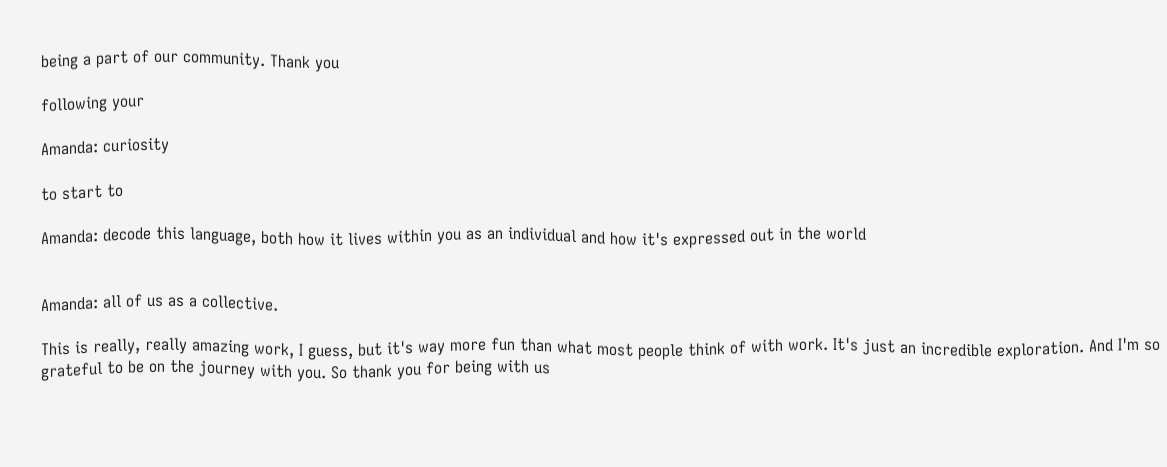being a part of our community. Thank you

following your

Amanda: curiosity

to start to

Amanda: decode this language, both how it lives within you as an individual and how it's expressed out in the world


Amanda: all of us as a collective.

This is really, really amazing work, I guess, but it's way more fun than what most people think of with work. It's just an incredible exploration. And I'm so grateful to be on the journey with you. So thank you for being with us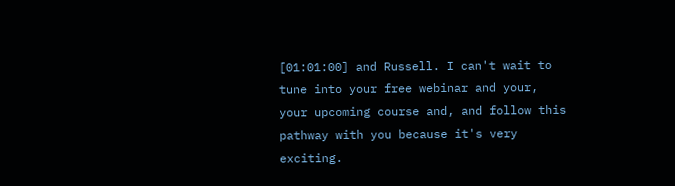[01:01:00] and Russell. I can't wait to tune into your free webinar and your, your upcoming course and, and follow this pathway with you because it's very exciting.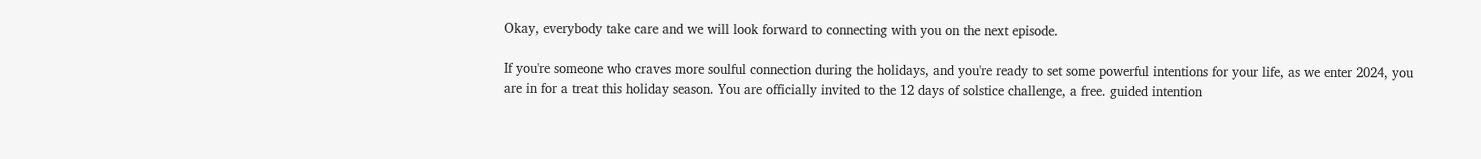Okay, everybody take care and we will look forward to connecting with you on the next episode.

If you're someone who craves more soulful connection during the holidays, and you're ready to set some powerful intentions for your life, as we enter 2024, you are in for a treat this holiday season. You are officially invited to the 12 days of solstice challenge, a free. guided intention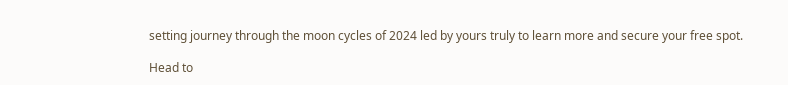setting journey through the moon cycles of 2024 led by yours truly to learn more and secure your free spot.

Head to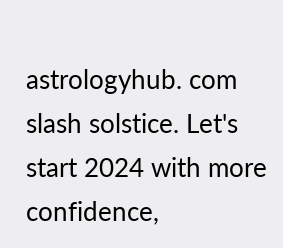astrologyhub. com slash solstice. Let's start 2024 with more confidence,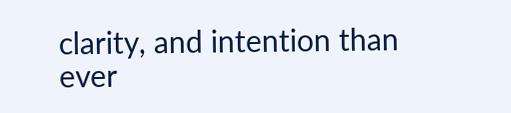clarity, and intention than ever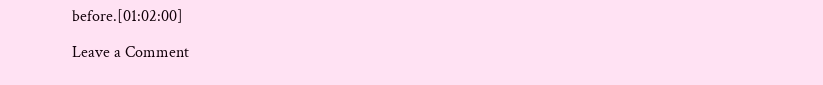before.[01:02:00]

Leave a Comment